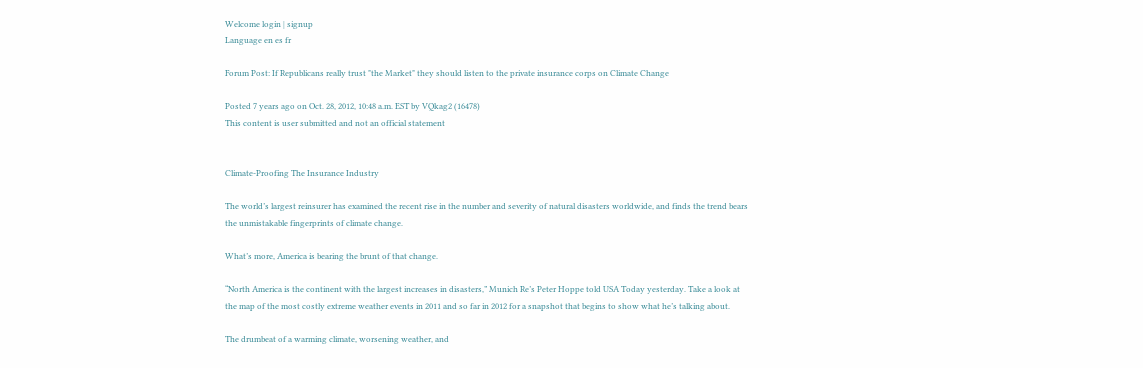Welcome login | signup
Language en es fr

Forum Post: If Republicans really trust "the Market" they should listen to the private insurance corps on Climate Change

Posted 7 years ago on Oct. 28, 2012, 10:48 a.m. EST by VQkag2 (16478)
This content is user submitted and not an official statement


Climate-Proofing The Insurance Industry

The world’s largest reinsurer has examined the recent rise in the number and severity of natural disasters worldwide, and finds the trend bears the unmistakable fingerprints of climate change.

What’s more, America is bearing the brunt of that change.

“North America is the continent with the largest increases in disasters,” Munich Re’s Peter Hoppe told USA Today yesterday. Take a look at the map of the most costly extreme weather events in 2011 and so far in 2012 for a snapshot that begins to show what he’s talking about.

The drumbeat of a warming climate, worsening weather, and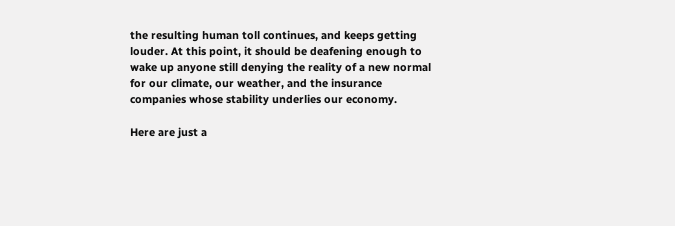the resulting human toll continues, and keeps getting louder. At this point, it should be deafening enough to wake up anyone still denying the reality of a new normal for our climate, our weather, and the insurance companies whose stability underlies our economy.

Here are just a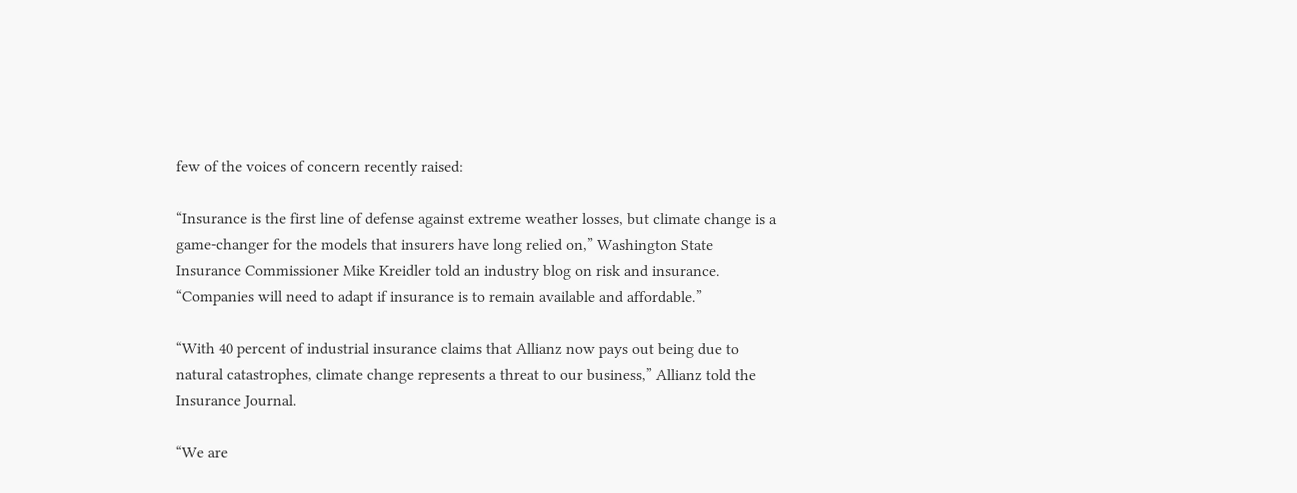few of the voices of concern recently raised:

“Insurance is the first line of defense against extreme weather losses, but climate change is a game-changer for the models that insurers have long relied on,” Washington State Insurance Commissioner Mike Kreidler told an industry blog on risk and insurance. “Companies will need to adapt if insurance is to remain available and affordable.”

“With 40 percent of industrial insurance claims that Allianz now pays out being due to natural catastrophes, climate change represents a threat to our business,” Allianz told the Insurance Journal.

“We are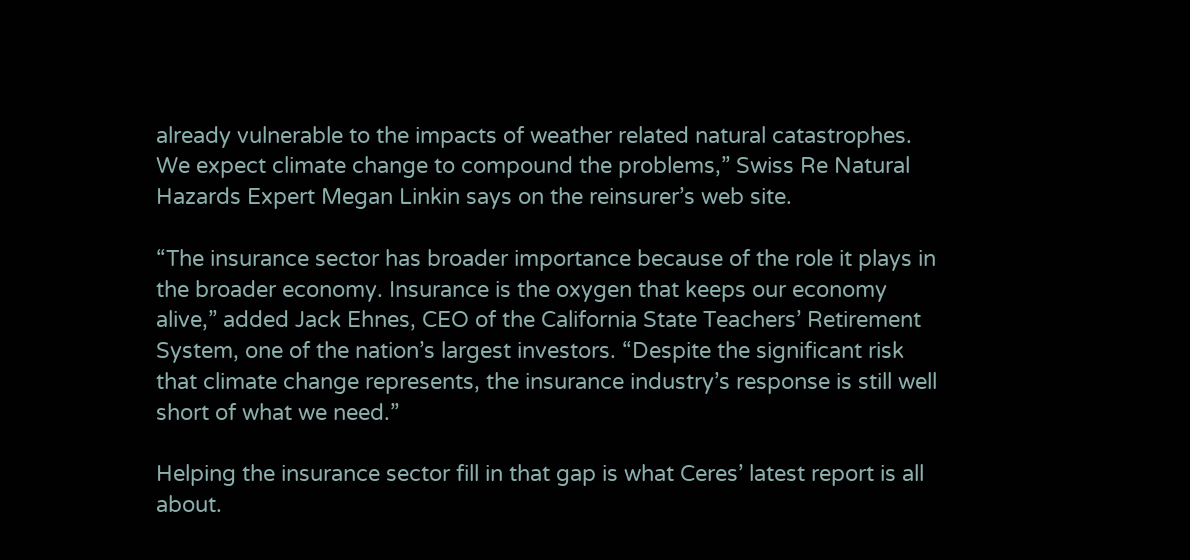already vulnerable to the impacts of weather related natural catastrophes. We expect climate change to compound the problems,” Swiss Re Natural Hazards Expert Megan Linkin says on the reinsurer’s web site.

“The insurance sector has broader importance because of the role it plays in the broader economy. Insurance is the oxygen that keeps our economy alive,” added Jack Ehnes, CEO of the California State Teachers’ Retirement System, one of the nation’s largest investors. “Despite the significant risk that climate change represents, the insurance industry’s response is still well short of what we need.”

Helping the insurance sector fill in that gap is what Ceres’ latest report is all about.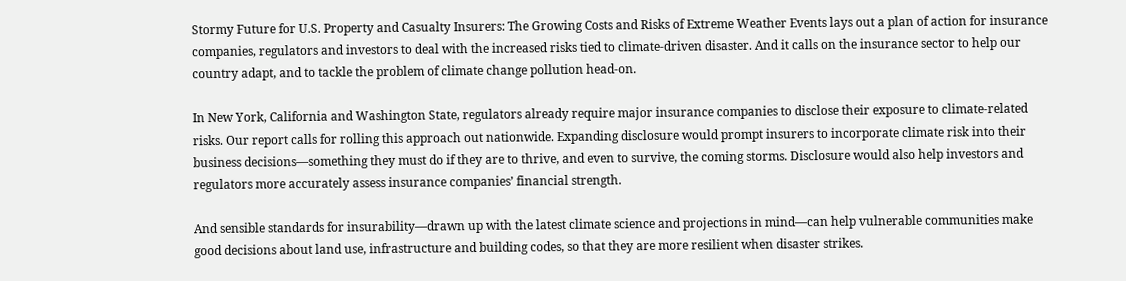Stormy Future for U.S. Property and Casualty Insurers: The Growing Costs and Risks of Extreme Weather Events lays out a plan of action for insurance companies, regulators and investors to deal with the increased risks tied to climate-driven disaster. And it calls on the insurance sector to help our country adapt, and to tackle the problem of climate change pollution head-on.

In New York, California and Washington State, regulators already require major insurance companies to disclose their exposure to climate-related risks. Our report calls for rolling this approach out nationwide. Expanding disclosure would prompt insurers to incorporate climate risk into their business decisions—something they must do if they are to thrive, and even to survive, the coming storms. Disclosure would also help investors and regulators more accurately assess insurance companies’ financial strength.

And sensible standards for insurability—drawn up with the latest climate science and projections in mind—can help vulnerable communities make good decisions about land use, infrastructure and building codes, so that they are more resilient when disaster strikes.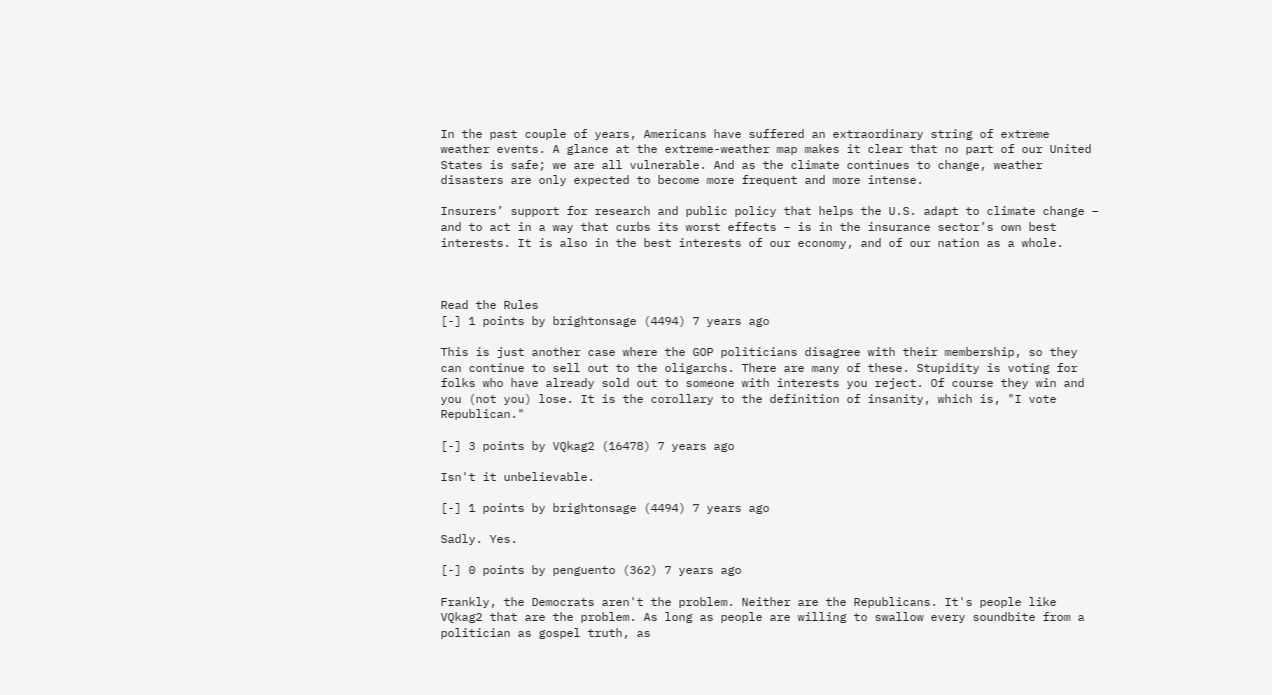In the past couple of years, Americans have suffered an extraordinary string of extreme weather events. A glance at the extreme-weather map makes it clear that no part of our United States is safe; we are all vulnerable. And as the climate continues to change, weather disasters are only expected to become more frequent and more intense.

Insurers’ support for research and public policy that helps the U.S. adapt to climate change – and to act in a way that curbs its worst effects – is in the insurance sector’s own best interests. It is also in the best interests of our economy, and of our nation as a whole.



Read the Rules
[-] 1 points by brightonsage (4494) 7 years ago

This is just another case where the GOP politicians disagree with their membership, so they can continue to sell out to the oligarchs. There are many of these. Stupidity is voting for folks who have already sold out to someone with interests you reject. Of course they win and you (not you) lose. It is the corollary to the definition of insanity, which is, "I vote Republican."

[-] 3 points by VQkag2 (16478) 7 years ago

Isn't it unbelievable.

[-] 1 points by brightonsage (4494) 7 years ago

Sadly. Yes.

[-] 0 points by penguento (362) 7 years ago

Frankly, the Democrats aren't the problem. Neither are the Republicans. It's people like VQkag2 that are the problem. As long as people are willing to swallow every soundbite from a politician as gospel truth, as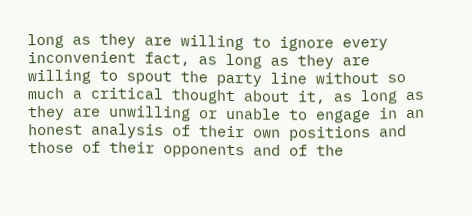long as they are willing to ignore every inconvenient fact, as long as they are willing to spout the party line without so much a critical thought about it, as long as they are unwilling or unable to engage in an honest analysis of their own positions and those of their opponents and of the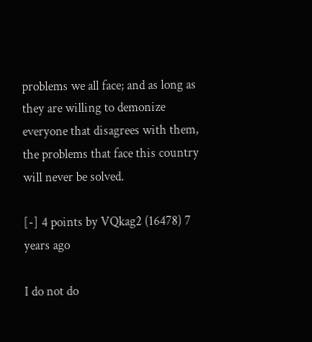problems we all face; and as long as they are willing to demonize everyone that disagrees with them, the problems that face this country will never be solved.

[-] 4 points by VQkag2 (16478) 7 years ago

I do not do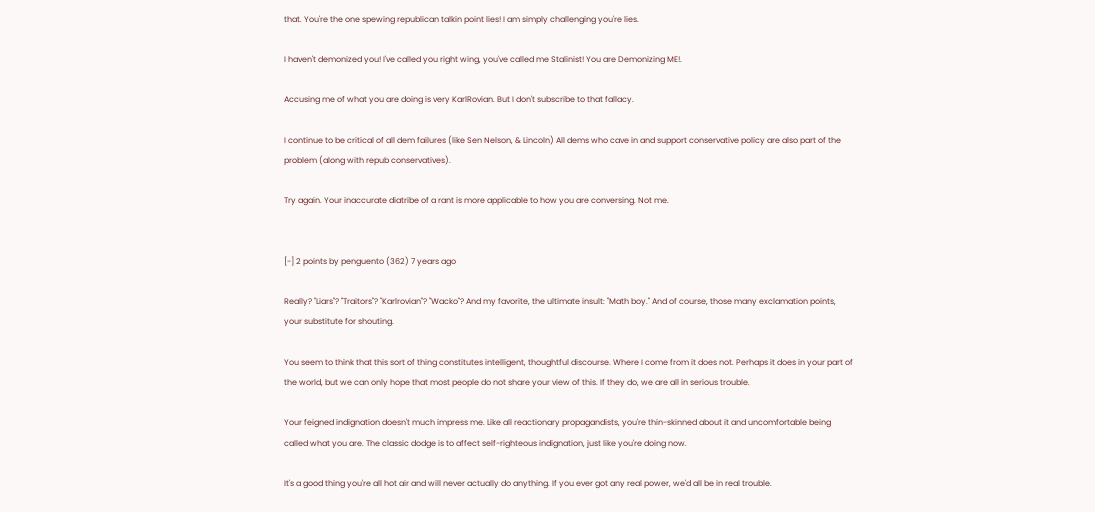that. You're the one spewing republican talkin point lies! I am simply challenging you're lies.

I haven't demonized you! I've called you right wing, you've called me Stalinist! You are Demonizing ME!.

Accusing me of what you are doing is very KarlRovian. But I don't subscribe to that fallacy.

I continue to be critical of all dem failures (like Sen Nelson, & Lincoln) All dems who cave in and support conservative policy are also part of the problem (along with repub conservatives).

Try again. Your inaccurate diatribe of a rant is more applicable to how you are conversing. Not me.


[-] 2 points by penguento (362) 7 years ago

Really? "Liars"? "Traitors"? "Karlrovian"? "Wacko"? And my favorite, the ultimate insult: "Math boy." And of course, those many exclamation points, your substitute for shouting.

You seem to think that this sort of thing constitutes intelligent, thoughtful discourse. Where I come from it does not. Perhaps it does in your part of the world, but we can only hope that most people do not share your view of this. If they do, we are all in serious trouble.

Your feigned indignation doesn't much impress me. Like all reactionary propagandists, you're thin-skinned about it and uncomfortable being called what you are. The classic dodge is to affect self-righteous indignation, just like you're doing now.

It's a good thing you're all hot air and will never actually do anything. If you ever got any real power, we'd all be in real trouble.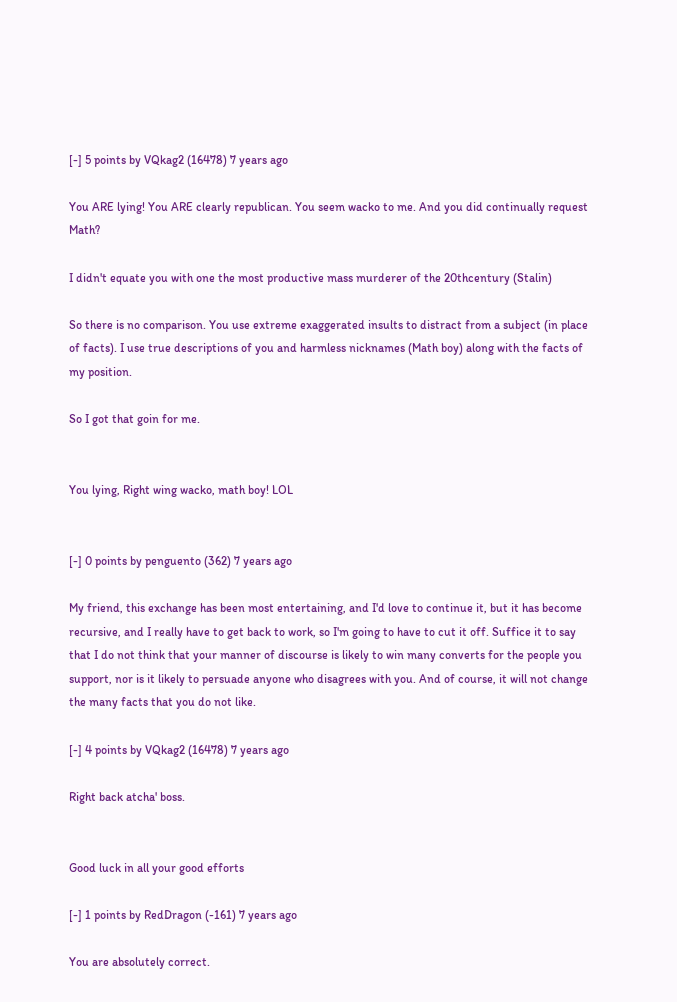[-] 5 points by VQkag2 (16478) 7 years ago

You ARE lying! You ARE clearly republican. You seem wacko to me. And you did continually request Math?

I didn't equate you with one the most productive mass murderer of the 20thcentury (Stalin)

So there is no comparison. You use extreme exaggerated insults to distract from a subject (in place of facts). I use true descriptions of you and harmless nicknames (Math boy) along with the facts of my position.

So I got that goin for me.


You lying, Right wing wacko, math boy! LOL


[-] 0 points by penguento (362) 7 years ago

My friend, this exchange has been most entertaining, and I'd love to continue it, but it has become recursive, and I really have to get back to work, so I'm going to have to cut it off. Suffice it to say that I do not think that your manner of discourse is likely to win many converts for the people you support, nor is it likely to persuade anyone who disagrees with you. And of course, it will not change the many facts that you do not like.

[-] 4 points by VQkag2 (16478) 7 years ago

Right back atcha' boss.


Good luck in all your good efforts

[-] 1 points by RedDragon (-161) 7 years ago

You are absolutely correct.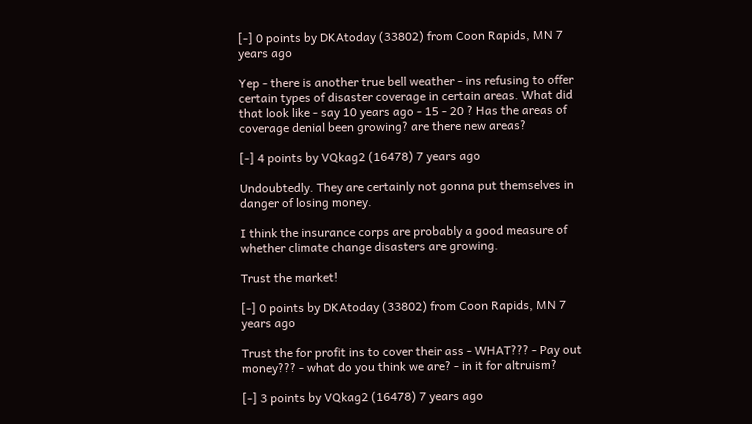[-] 0 points by DKAtoday (33802) from Coon Rapids, MN 7 years ago

Yep - there is another true bell weather - ins refusing to offer certain types of disaster coverage in certain areas. What did that look like - say 10 years ago - 15 - 20 ? Has the areas of coverage denial been growing? are there new areas?

[-] 4 points by VQkag2 (16478) 7 years ago

Undoubtedly. They are certainly not gonna put themselves in danger of losing money.

I think the insurance corps are probably a good measure of whether climate change disasters are growing.

Trust the market!

[-] 0 points by DKAtoday (33802) from Coon Rapids, MN 7 years ago

Trust the for profit ins to cover their ass - WHAT??? - Pay out money??? - what do you think we are? - in it for altruism?

[-] 3 points by VQkag2 (16478) 7 years ago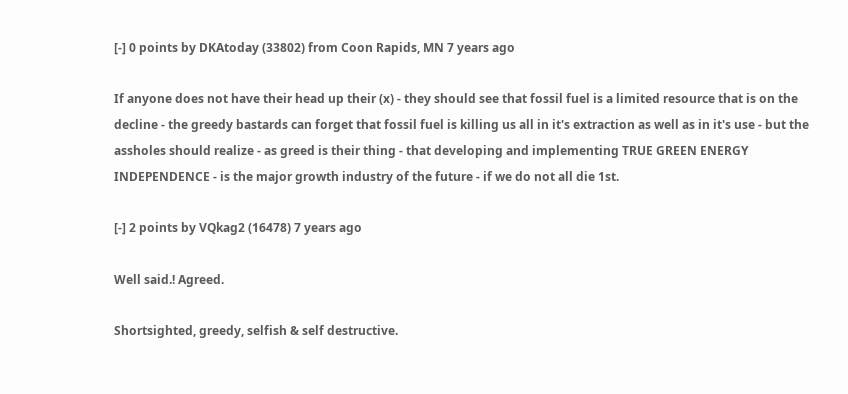[-] 0 points by DKAtoday (33802) from Coon Rapids, MN 7 years ago

If anyone does not have their head up their (x) - they should see that fossil fuel is a limited resource that is on the decline - the greedy bastards can forget that fossil fuel is killing us all in it's extraction as well as in it's use - but the assholes should realize - as greed is their thing - that developing and implementing TRUE GREEN ENERGY INDEPENDENCE - is the major growth industry of the future - if we do not all die 1st.

[-] 2 points by VQkag2 (16478) 7 years ago

Well said.! Agreed.

Shortsighted, greedy, selfish & self destructive.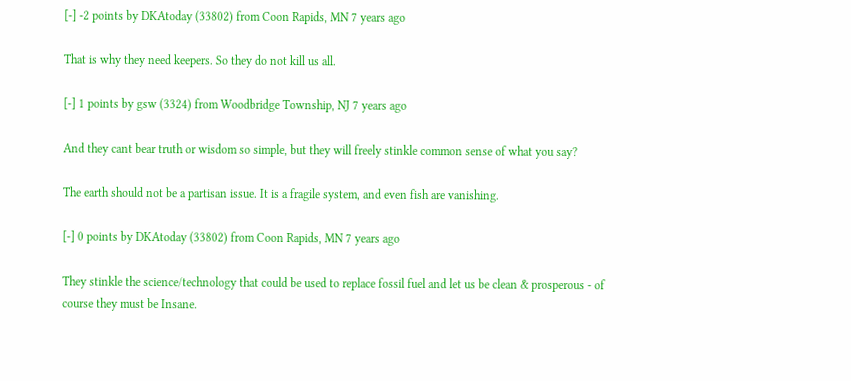[-] -2 points by DKAtoday (33802) from Coon Rapids, MN 7 years ago

That is why they need keepers. So they do not kill us all.

[-] 1 points by gsw (3324) from Woodbridge Township, NJ 7 years ago

And they cant bear truth or wisdom so simple, but they will freely stinkle common sense of what you say?

The earth should not be a partisan issue. It is a fragile system, and even fish are vanishing.

[-] 0 points by DKAtoday (33802) from Coon Rapids, MN 7 years ago

They stinkle the science/technology that could be used to replace fossil fuel and let us be clean & prosperous - of course they must be Insane.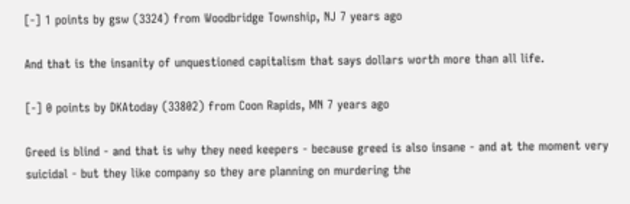[-] 1 points by gsw (3324) from Woodbridge Township, NJ 7 years ago

And that is the insanity of unquestioned capitalism that says dollars worth more than all life.

[-] 0 points by DKAtoday (33802) from Coon Rapids, MN 7 years ago

Greed is blind - and that is why they need keepers - because greed is also insane - and at the moment very suicidal - but they like company so they are planning on murdering the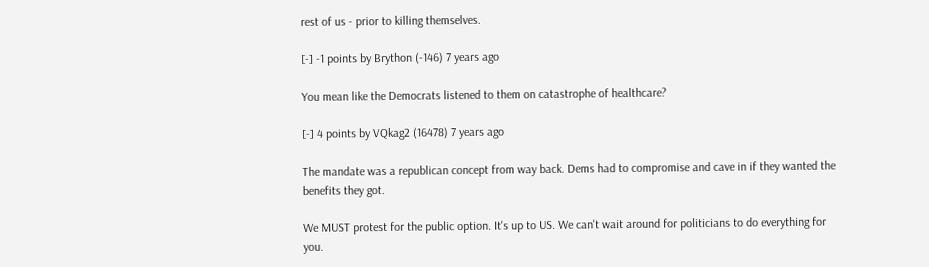rest of us - prior to killing themselves.

[-] -1 points by Brython (-146) 7 years ago

You mean like the Democrats listened to them on catastrophe of healthcare?

[-] 4 points by VQkag2 (16478) 7 years ago

The mandate was a republican concept from way back. Dems had to compromise and cave in if they wanted the benefits they got.

We MUST protest for the public option. It's up to US. We can't wait around for politicians to do everything for you.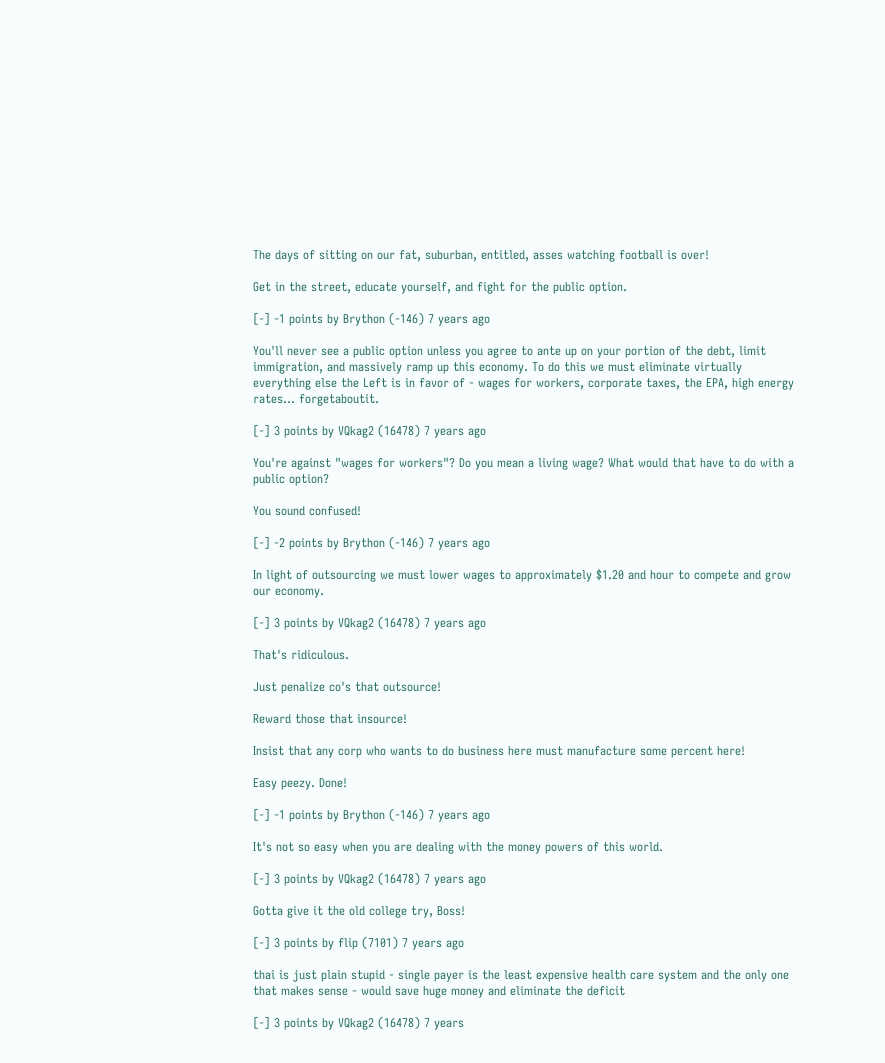The days of sitting on our fat, suburban, entitled, asses watching football is over!

Get in the street, educate yourself, and fight for the public option.

[-] -1 points by Brython (-146) 7 years ago

You'll never see a public option unless you agree to ante up on your portion of the debt, limit immigration, and massively ramp up this economy. To do this we must eliminate virtually everything else the Left is in favor of - wages for workers, corporate taxes, the EPA, high energy rates... forgetaboutit.

[-] 3 points by VQkag2 (16478) 7 years ago

You're against "wages for workers"? Do you mean a living wage? What would that have to do with a public option?

You sound confused!

[-] -2 points by Brython (-146) 7 years ago

In light of outsourcing we must lower wages to approximately $1.20 and hour to compete and grow our economy.

[-] 3 points by VQkag2 (16478) 7 years ago

That's ridiculous.

Just penalize co's that outsource!

Reward those that insource!

Insist that any corp who wants to do business here must manufacture some percent here!

Easy peezy. Done!

[-] -1 points by Brython (-146) 7 years ago

It's not so easy when you are dealing with the money powers of this world.

[-] 3 points by VQkag2 (16478) 7 years ago

Gotta give it the old college try, Boss!

[-] 3 points by flip (7101) 7 years ago

thai is just plain stupid - single payer is the least expensive health care system and the only one that makes sense - would save huge money and eliminate the deficit

[-] 3 points by VQkag2 (16478) 7 years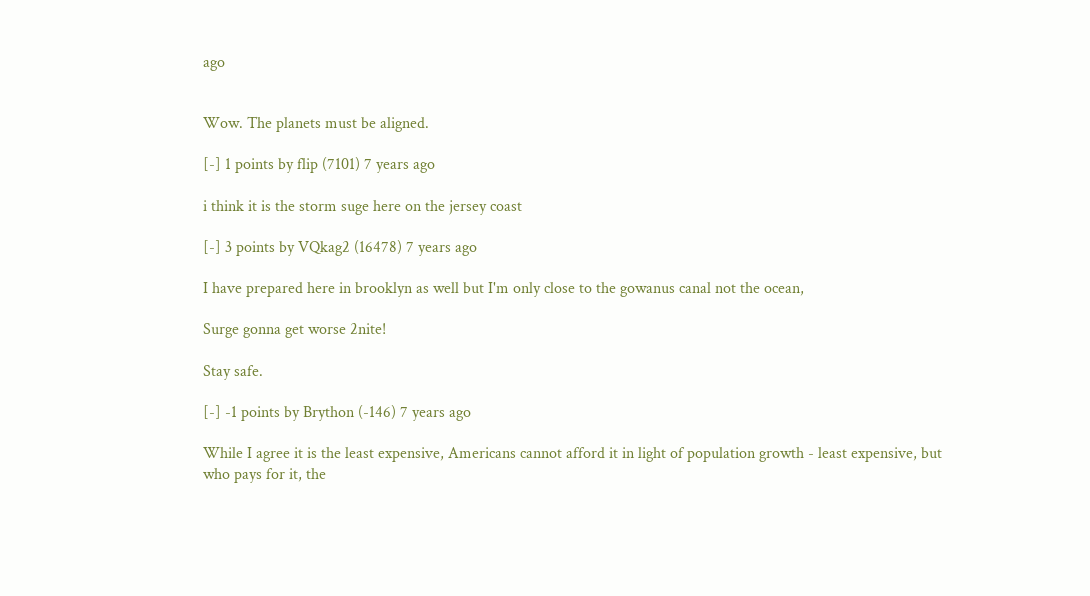ago


Wow. The planets must be aligned.

[-] 1 points by flip (7101) 7 years ago

i think it is the storm suge here on the jersey coast

[-] 3 points by VQkag2 (16478) 7 years ago

I have prepared here in brooklyn as well but I'm only close to the gowanus canal not the ocean,

Surge gonna get worse 2nite!

Stay safe.

[-] -1 points by Brython (-146) 7 years ago

While I agree it is the least expensive, Americans cannot afford it in light of population growth - least expensive, but who pays for it, the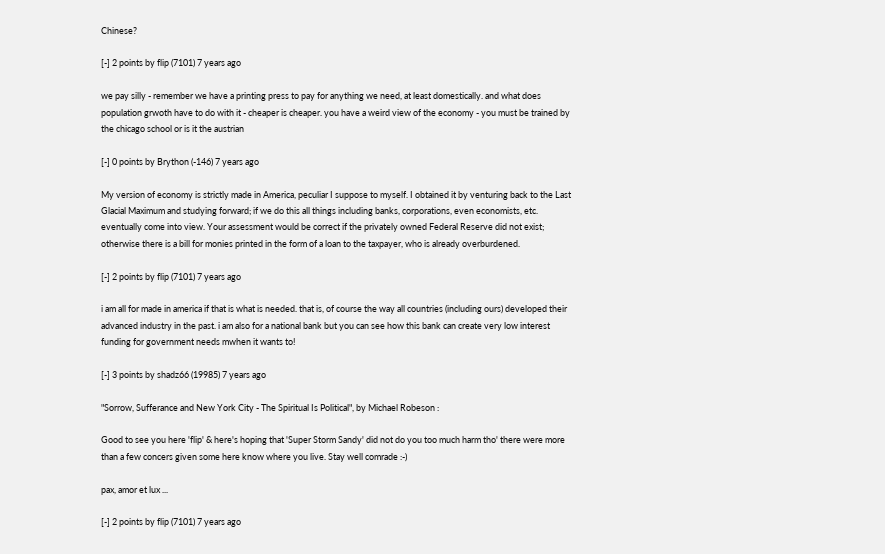Chinese?

[-] 2 points by flip (7101) 7 years ago

we pay silly - remember we have a printing press to pay for anything we need, at least domestically. and what does population grwoth have to do with it - cheaper is cheaper. you have a weird view of the economy - you must be trained by the chicago school or is it the austrian

[-] 0 points by Brython (-146) 7 years ago

My version of economy is strictly made in America, peculiar I suppose to myself. I obtained it by venturing back to the Last Glacial Maximum and studying forward; if we do this all things including banks, corporations, even economists, etc. eventually come into view. Your assessment would be correct if the privately owned Federal Reserve did not exist; otherwise there is a bill for monies printed in the form of a loan to the taxpayer, who is already overburdened.

[-] 2 points by flip (7101) 7 years ago

i am all for made in america if that is what is needed. that is, of course the way all countries (including ours) developed their advanced industry in the past. i am also for a national bank but you can see how this bank can create very low interest funding for government needs mwhen it wants to!

[-] 3 points by shadz66 (19985) 7 years ago

"Sorrow, Sufferance and New York City - The Spiritual Is Political", by Michael Robeson :

Good to see you here 'flip' & here's hoping that 'Super Storm Sandy' did not do you too much harm tho' there were more than a few concers given some here know where you live. Stay well comrade :-)

pax, amor et lux ...

[-] 2 points by flip (7101) 7 years ago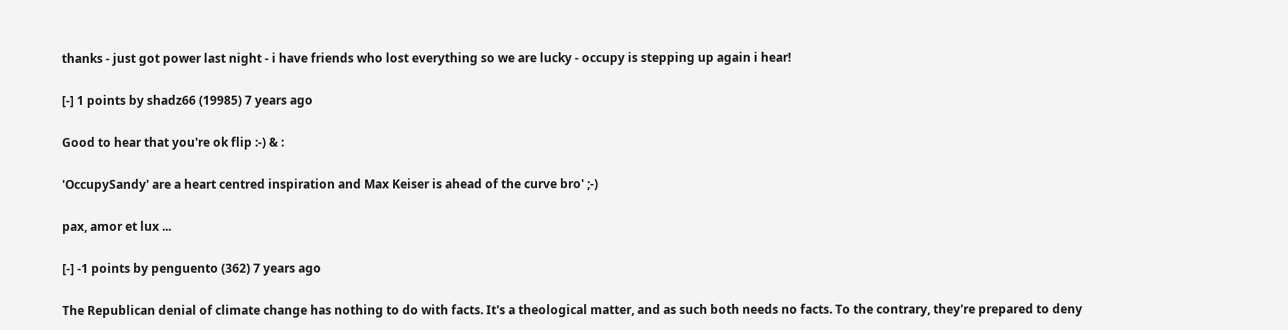thanks - just got power last night - i have friends who lost everything so we are lucky - occupy is stepping up again i hear!

[-] 1 points by shadz66 (19985) 7 years ago

Good to hear that you're ok flip :-) & :

'OccupySandy' are a heart centred inspiration and Max Keiser is ahead of the curve bro' ;-)

pax, amor et lux ...

[-] -1 points by penguento (362) 7 years ago

The Republican denial of climate change has nothing to do with facts. It's a theological matter, and as such both needs no facts. To the contrary, they're prepared to deny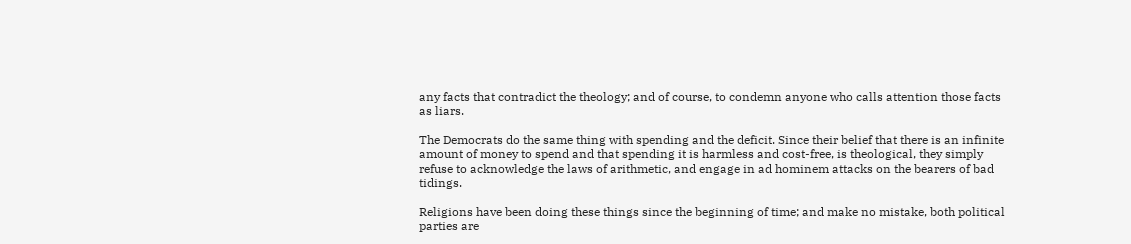any facts that contradict the theology; and of course, to condemn anyone who calls attention those facts as liars.

The Democrats do the same thing with spending and the deficit. Since their belief that there is an infinite amount of money to spend and that spending it is harmless and cost-free, is theological, they simply refuse to acknowledge the laws of arithmetic, and engage in ad hominem attacks on the bearers of bad tidings.

Religions have been doing these things since the beginning of time; and make no mistake, both political parties are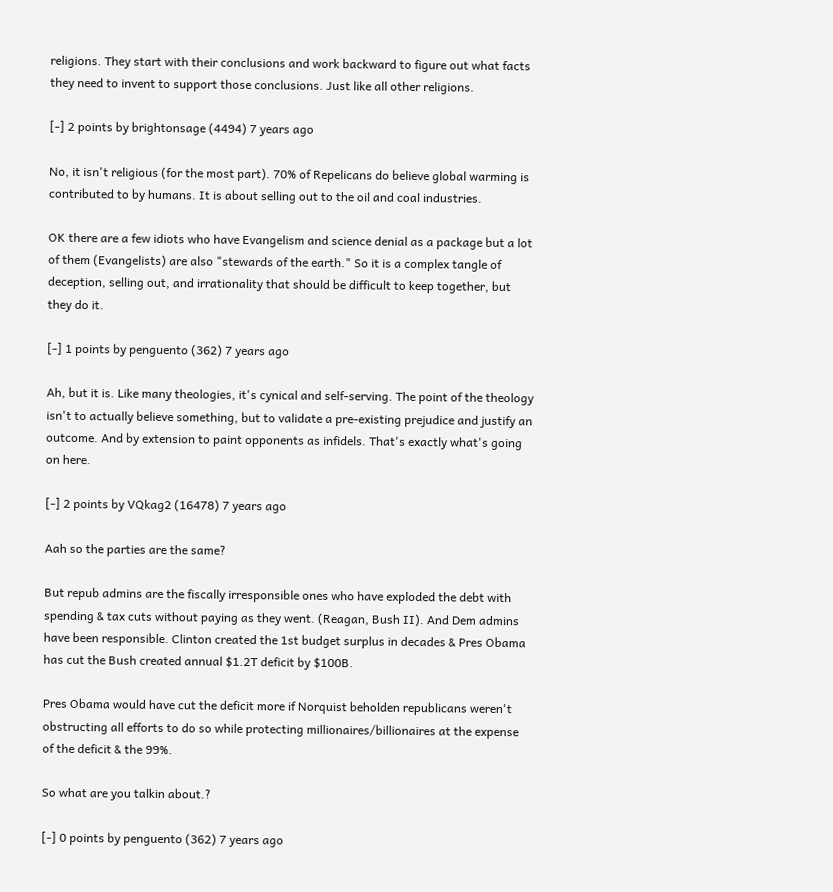religions. They start with their conclusions and work backward to figure out what facts they need to invent to support those conclusions. Just like all other religions.

[-] 2 points by brightonsage (4494) 7 years ago

No, it isn't religious (for the most part). 70% of Repelicans do believe global warming is contributed to by humans. It is about selling out to the oil and coal industries.

OK there are a few idiots who have Evangelism and science denial as a package but a lot of them (Evangelists) are also "stewards of the earth." So it is a complex tangle of deception, selling out, and irrationality that should be difficult to keep together, but they do it.

[-] 1 points by penguento (362) 7 years ago

Ah, but it is. Like many theologies, it's cynical and self-serving. The point of the theology isn't to actually believe something, but to validate a pre-existing prejudice and justify an outcome. And by extension to paint opponents as infidels. That's exactly what's going on here.

[-] 2 points by VQkag2 (16478) 7 years ago

Aah so the parties are the same?

But repub admins are the fiscally irresponsible ones who have exploded the debt with spending & tax cuts without paying as they went. (Reagan, Bush II). And Dem admins have been responsible. Clinton created the 1st budget surplus in decades & Pres Obama has cut the Bush created annual $1.2T deficit by $100B.

Pres Obama would have cut the deficit more if Norquist beholden republicans weren't obstructing all efforts to do so while protecting millionaires/billionaires at the expense of the deficit & the 99%.

So what are you talkin about.?

[-] 0 points by penguento (362) 7 years ago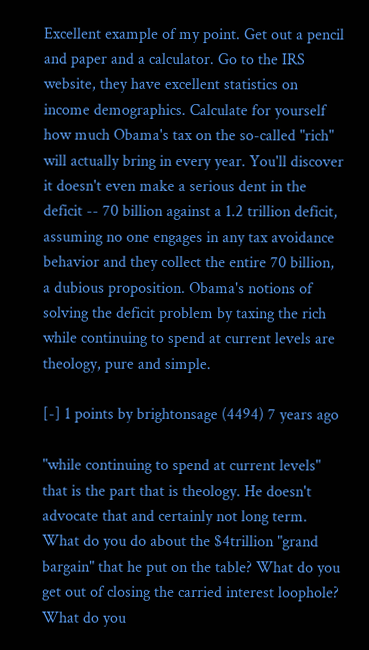Excellent example of my point. Get out a pencil and paper and a calculator. Go to the IRS website, they have excellent statistics on income demographics. Calculate for yourself how much Obama's tax on the so-called "rich" will actually bring in every year. You'll discover it doesn't even make a serious dent in the deficit -- 70 billion against a 1.2 trillion deficit, assuming no one engages in any tax avoidance behavior and they collect the entire 70 billion, a dubious proposition. Obama's notions of solving the deficit problem by taxing the rich while continuing to spend at current levels are theology, pure and simple.

[-] 1 points by brightonsage (4494) 7 years ago

"while continuing to spend at current levels" that is the part that is theology. He doesn't advocate that and certainly not long term. What do you do about the $4trillion "grand bargain" that he put on the table? What do you get out of closing the carried interest loophole? What do you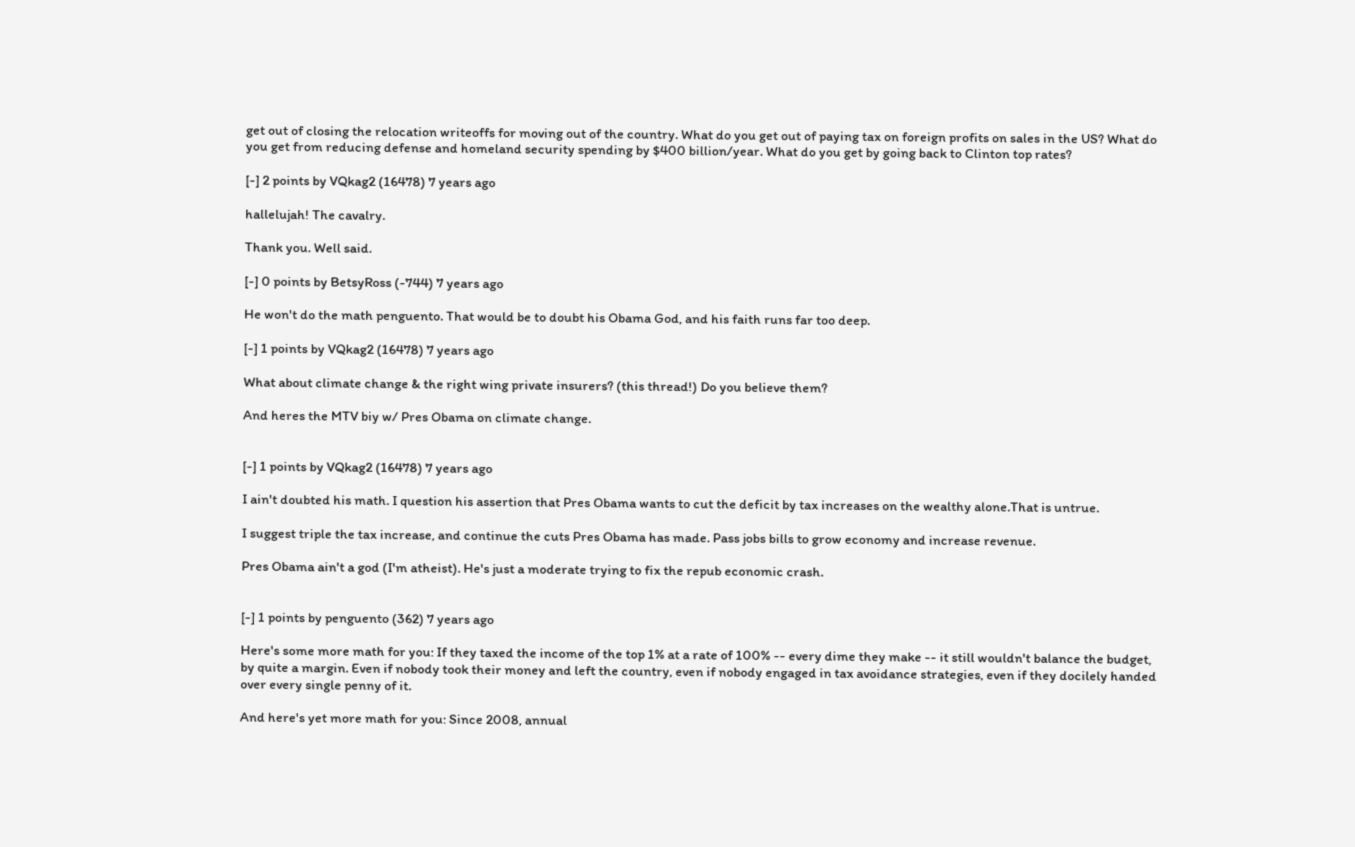get out of closing the relocation writeoffs for moving out of the country. What do you get out of paying tax on foreign profits on sales in the US? What do you get from reducing defense and homeland security spending by $400 billion/year. What do you get by going back to Clinton top rates?

[-] 2 points by VQkag2 (16478) 7 years ago

hallelujah! The cavalry.

Thank you. Well said.

[-] 0 points by BetsyRoss (-744) 7 years ago

He won't do the math penguento. That would be to doubt his Obama God, and his faith runs far too deep.

[-] 1 points by VQkag2 (16478) 7 years ago

What about climate change & the right wing private insurers? (this thread!) Do you believe them?

And heres the MTV biy w/ Pres Obama on climate change.


[-] 1 points by VQkag2 (16478) 7 years ago

I ain't doubted his math. I question his assertion that Pres Obama wants to cut the deficit by tax increases on the wealthy alone.That is untrue.

I suggest triple the tax increase, and continue the cuts Pres Obama has made. Pass jobs bills to grow economy and increase revenue.

Pres Obama ain't a god (I'm atheist). He's just a moderate trying to fix the repub economic crash.


[-] 1 points by penguento (362) 7 years ago

Here's some more math for you: If they taxed the income of the top 1% at a rate of 100% -- every dime they make -- it still wouldn't balance the budget, by quite a margin. Even if nobody took their money and left the country, even if nobody engaged in tax avoidance strategies, even if they docilely handed over every single penny of it.

And here's yet more math for you: Since 2008, annual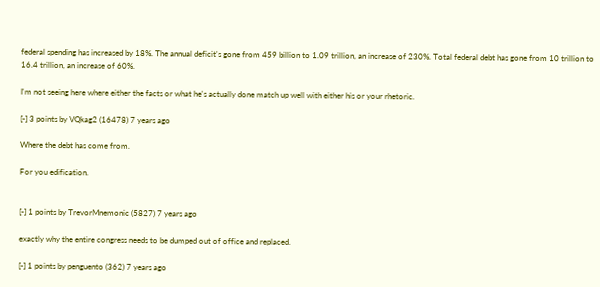federal spending has increased by 18%. The annual deficit's gone from 459 billion to 1.09 trillion, an increase of 230%. Total federal debt has gone from 10 trillion to 16.4 trillion, an increase of 60%.

I'm not seeing here where either the facts or what he's actually done match up well with either his or your rhetoric.

[-] 3 points by VQkag2 (16478) 7 years ago

Where the debt has come from.

For you edification.


[-] 1 points by TrevorMnemonic (5827) 7 years ago

exactly why the entire congress needs to be dumped out of office and replaced.

[-] 1 points by penguento (362) 7 years ago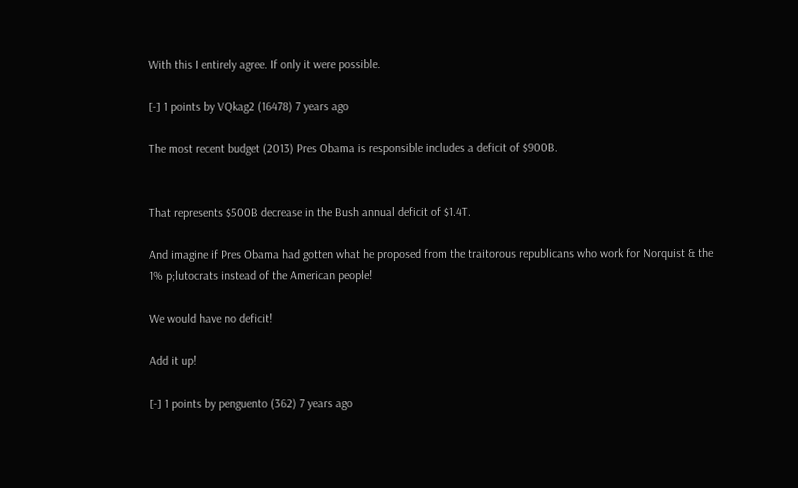With this I entirely agree. If only it were possible.

[-] 1 points by VQkag2 (16478) 7 years ago

The most recent budget (2013) Pres Obama is responsible includes a deficit of $900B.


That represents $500B decrease in the Bush annual deficit of $1.4T.

And imagine if Pres Obama had gotten what he proposed from the traitorous republicans who work for Norquist & the 1% p;lutocrats instead of the American people!

We would have no deficit!

Add it up!

[-] 1 points by penguento (362) 7 years ago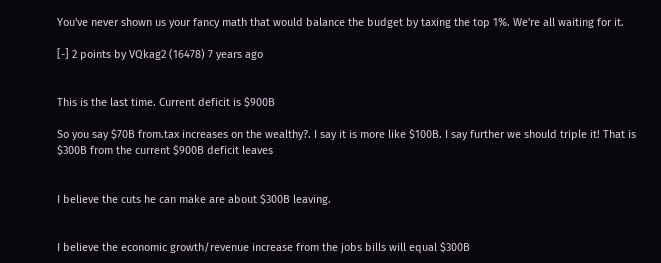You've never shown us your fancy math that would balance the budget by taxing the top 1%. We're all waiting for it.

[-] 2 points by VQkag2 (16478) 7 years ago


This is the last time. Current deficit is $900B

So you say $70B from.tax increases on the wealthy?. I say it is more like $100B. I say further we should triple it! That is $300B from the current $900B deficit leaves


I believe the cuts he can make are about $300B leaving.


I believe the economic growth/revenue increase from the jobs bills will equal $300B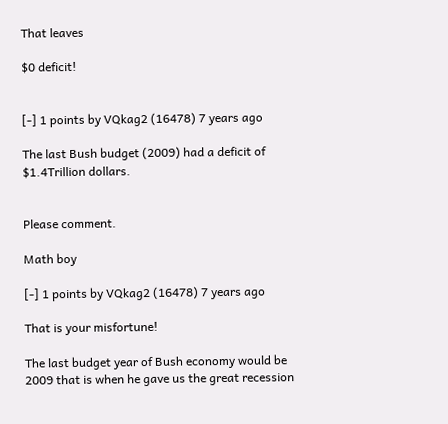That leaves

$0 deficit!


[-] 1 points by VQkag2 (16478) 7 years ago

The last Bush budget (2009) had a deficit of $1.4Trillion dollars.


Please comment.

Math boy

[-] 1 points by VQkag2 (16478) 7 years ago

That is your misfortune!

The last budget year of Bush economy would be 2009 that is when he gave us the great recession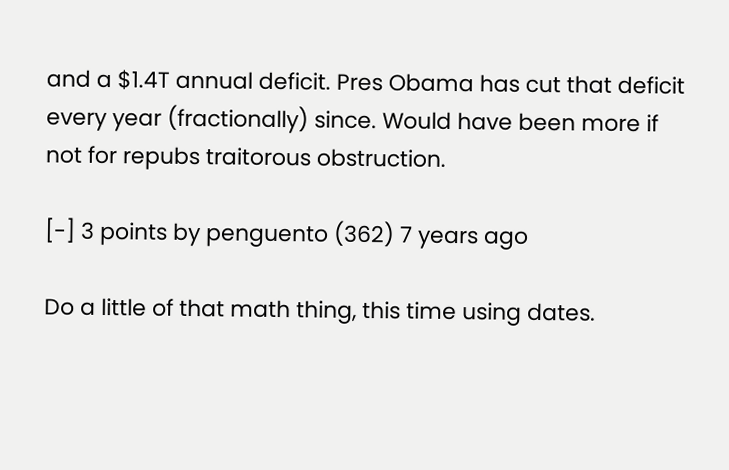and a $1.4T annual deficit. Pres Obama has cut that deficit every year (fractionally) since. Would have been more if not for repubs traitorous obstruction.

[-] 3 points by penguento (362) 7 years ago

Do a little of that math thing, this time using dates.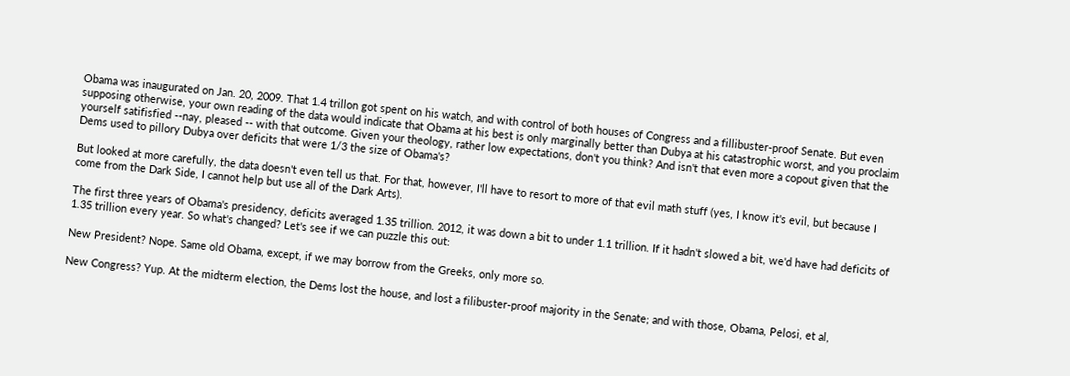Obama was inaugurated on Jan. 20, 2009. That 1.4 trillon got spent on his watch, and with control of both houses of Congress and a fillibuster-proof Senate. But even supposing otherwise, your own reading of the data would indicate that Obama at his best is only marginally better than Dubya at his catastrophic worst, and you proclaim yourself satifisfied --nay, pleased -- with that outcome. Given your theology, rather low expectations, don't you think? And isn't that even more a copout given that the Dems used to pillory Dubya over deficits that were 1/3 the size of Obama's?

But looked at more carefully, the data doesn't even tell us that. For that, however, I'll have to resort to more of that evil math stuff (yes, I know it's evil, but because I come from the Dark Side, I cannot help but use all of the Dark Arts).

The first three years of Obama's presidency, deficits averaged 1.35 trillion. 2012, it was down a bit to under 1.1 trillion. If it hadn't slowed a bit, we'd have had deficits of 1.35 trillion every year. So what's changed? Let's see if we can puzzle this out:

New President? Nope. Same old Obama, except, if we may borrow from the Greeks, only more so.

New Congress? Yup. At the midterm election, the Dems lost the house, and lost a filibuster-proof majority in the Senate; and with those, Obama, Pelosi, et al,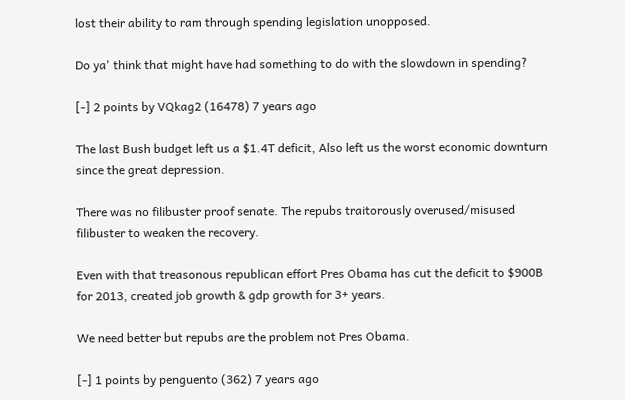lost their ability to ram through spending legislation unopposed.

Do ya' think that might have had something to do with the slowdown in spending?

[-] 2 points by VQkag2 (16478) 7 years ago

The last Bush budget left us a $1.4T deficit, Also left us the worst economic downturn since the great depression.

There was no filibuster proof senate. The repubs traitorously overused/misused filibuster to weaken the recovery.

Even with that treasonous republican effort Pres Obama has cut the deficit to $900B for 2013, created job growth & gdp growth for 3+ years.

We need better but repubs are the problem not Pres Obama.

[-] 1 points by penguento (362) 7 years ago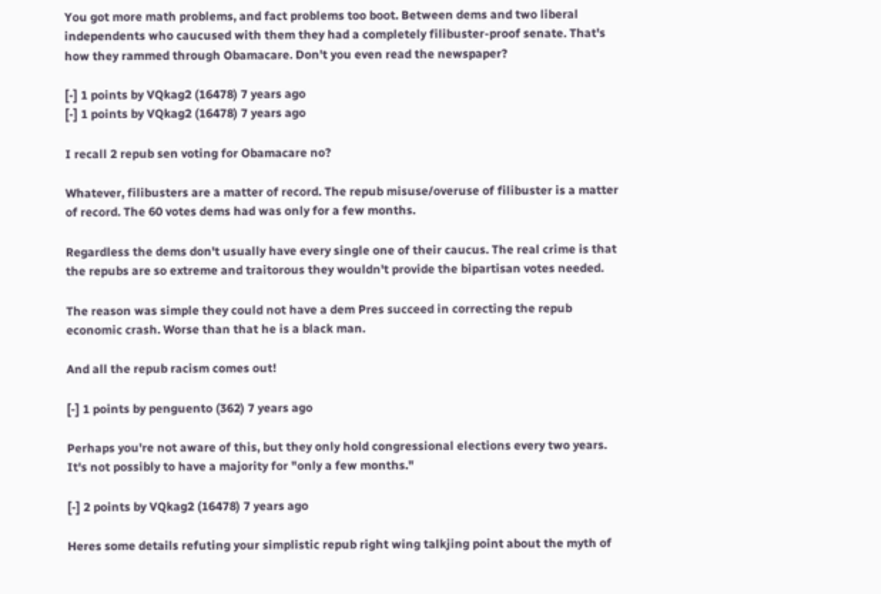You got more math problems, and fact problems too boot. Between dems and two liberal independents who caucused with them they had a completely filibuster-proof senate. That's how they rammed through Obamacare. Don't you even read the newspaper?

[-] 1 points by VQkag2 (16478) 7 years ago
[-] 1 points by VQkag2 (16478) 7 years ago

I recall 2 repub sen voting for Obamacare no?

Whatever, filibusters are a matter of record. The repub misuse/overuse of filibuster is a matter of record. The 60 votes dems had was only for a few months.

Regardless the dems don't usually have every single one of their caucus. The real crime is that the repubs are so extreme and traitorous they wouldn't provide the bipartisan votes needed.

The reason was simple they could not have a dem Pres succeed in correcting the repub economic crash. Worse than that he is a black man.

And all the repub racism comes out!

[-] 1 points by penguento (362) 7 years ago

Perhaps you're not aware of this, but they only hold congressional elections every two years. It's not possibly to have a majority for "only a few months."

[-] 2 points by VQkag2 (16478) 7 years ago

Heres some details refuting your simplistic repub right wing talkjing point about the myth of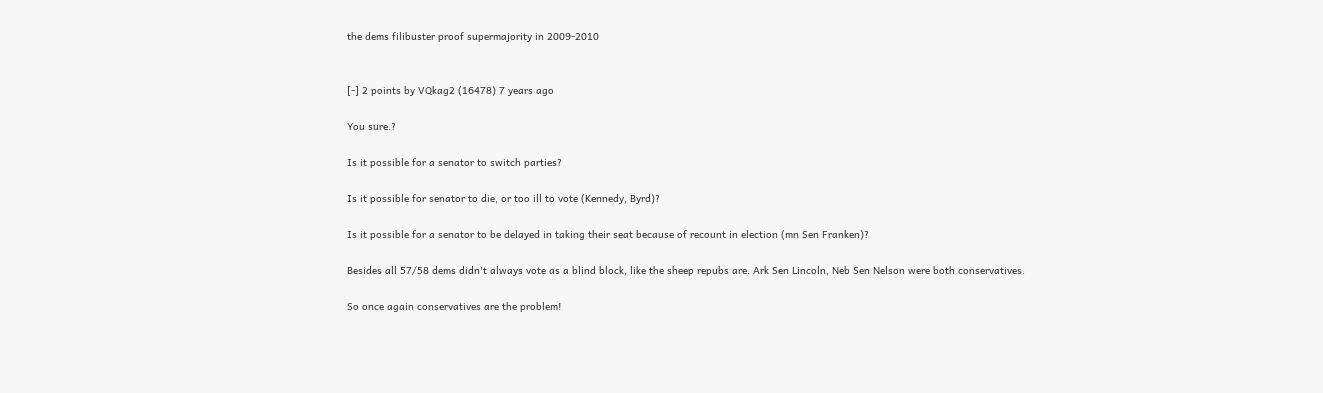the dems filibuster proof supermajority in 2009-2010


[-] 2 points by VQkag2 (16478) 7 years ago

You sure.?

Is it possible for a senator to switch parties?

Is it possible for senator to die, or too ill to vote (Kennedy, Byrd)?

Is it possible for a senator to be delayed in taking their seat because of recount in election (mn Sen Franken)?

Besides all 57/58 dems didn't always vote as a blind block, like the sheep repubs are. Ark Sen Lincoln, Neb Sen Nelson were both conservatives.

So once again conservatives are the problem!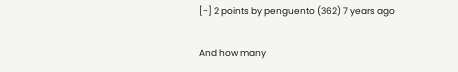[-] 2 points by penguento (362) 7 years ago

And how many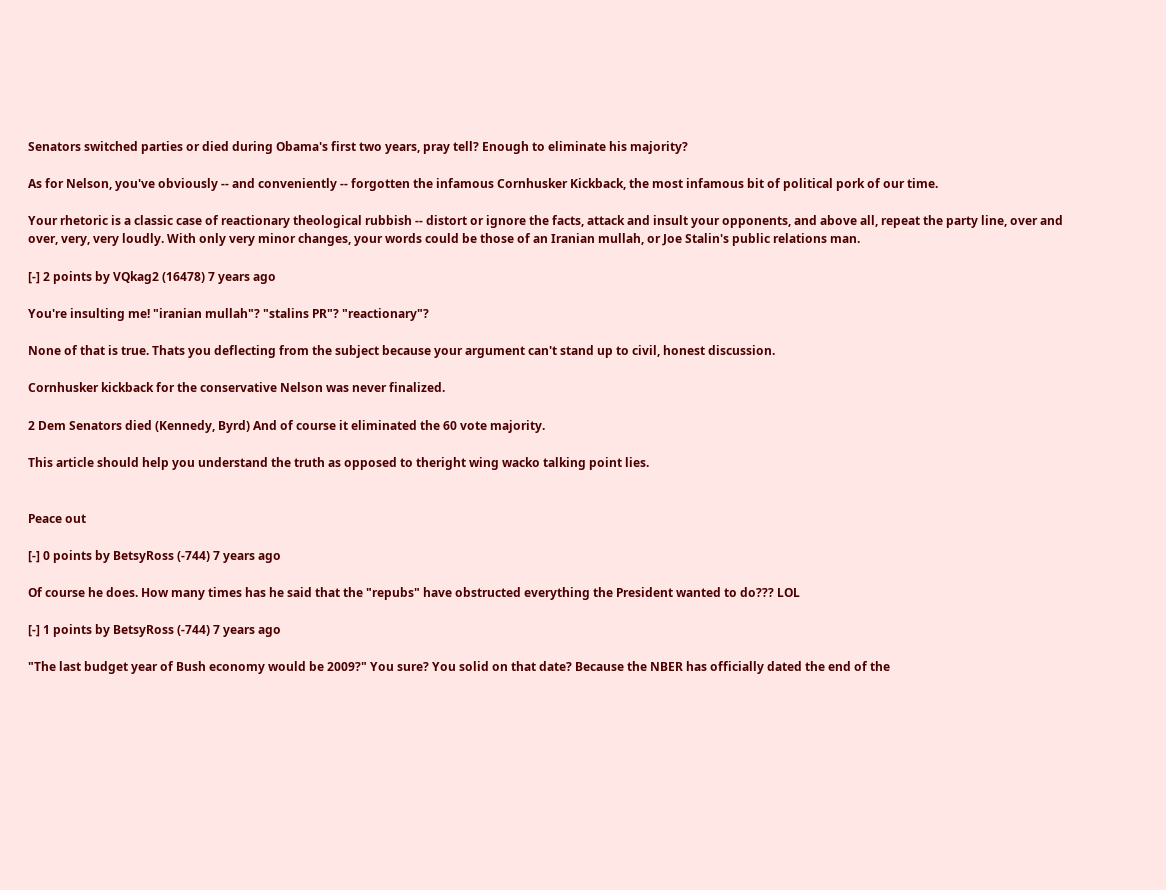Senators switched parties or died during Obama's first two years, pray tell? Enough to eliminate his majority?

As for Nelson, you've obviously -- and conveniently -- forgotten the infamous Cornhusker Kickback, the most infamous bit of political pork of our time.

Your rhetoric is a classic case of reactionary theological rubbish -- distort or ignore the facts, attack and insult your opponents, and above all, repeat the party line, over and over, very, very loudly. With only very minor changes, your words could be those of an Iranian mullah, or Joe Stalin's public relations man.

[-] 2 points by VQkag2 (16478) 7 years ago

You're insulting me! "iranian mullah"? "stalins PR"? "reactionary"?

None of that is true. Thats you deflecting from the subject because your argument can't stand up to civil, honest discussion.

Cornhusker kickback for the conservative Nelson was never finalized.

2 Dem Senators died (Kennedy, Byrd) And of course it eliminated the 60 vote majority.

This article should help you understand the truth as opposed to theright wing wacko talking point lies.


Peace out

[-] 0 points by BetsyRoss (-744) 7 years ago

Of course he does. How many times has he said that the "repubs" have obstructed everything the President wanted to do??? LOL

[-] 1 points by BetsyRoss (-744) 7 years ago

"The last budget year of Bush economy would be 2009?" You sure? You solid on that date? Because the NBER has officially dated the end of the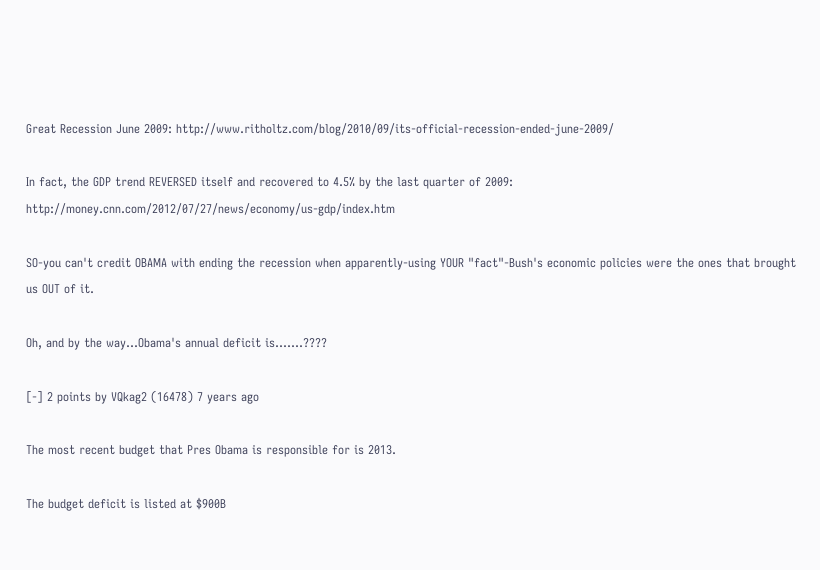Great Recession June 2009: http://www.ritholtz.com/blog/2010/09/its-official-recession-ended-june-2009/

In fact, the GDP trend REVERSED itself and recovered to 4.5% by the last quarter of 2009: http://money.cnn.com/2012/07/27/news/economy/us-gdp/index.htm

SO-you can't credit OBAMA with ending the recession when apparently-using YOUR "fact"-Bush's economic policies were the ones that brought us OUT of it.

Oh, and by the way...Obama's annual deficit is.......????

[-] 2 points by VQkag2 (16478) 7 years ago

The most recent budget that Pres Obama is responsible for is 2013.

The budget deficit is listed at $900B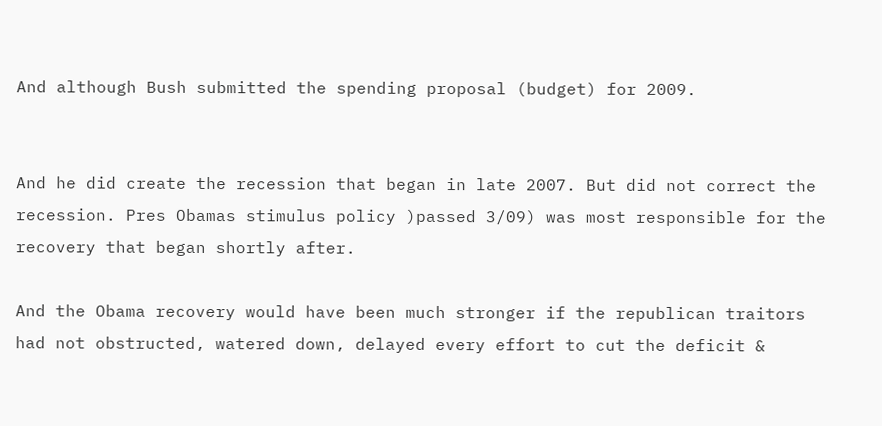And although Bush submitted the spending proposal (budget) for 2009.


And he did create the recession that began in late 2007. But did not correct the recession. Pres Obamas stimulus policy )passed 3/09) was most responsible for the recovery that began shortly after.

And the Obama recovery would have been much stronger if the republican traitors had not obstructed, watered down, delayed every effort to cut the deficit &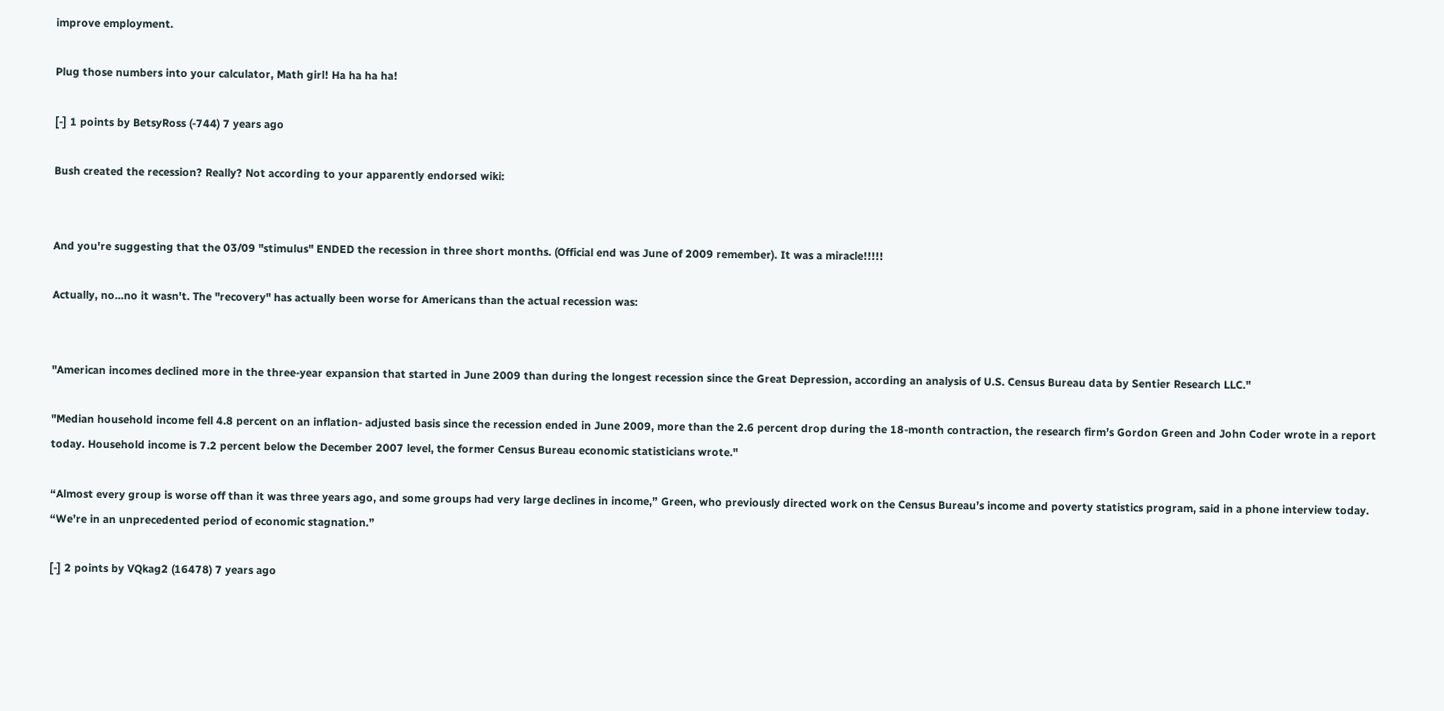improve employment.

Plug those numbers into your calculator, Math girl! Ha ha ha ha!

[-] 1 points by BetsyRoss (-744) 7 years ago

Bush created the recession? Really? Not according to your apparently endorsed wiki:


And you're suggesting that the 03/09 "stimulus" ENDED the recession in three short months. (Official end was June of 2009 remember). It was a miracle!!!!!

Actually, no...no it wasn't. The "recovery" has actually been worse for Americans than the actual recession was:


"American incomes declined more in the three-year expansion that started in June 2009 than during the longest recession since the Great Depression, according an analysis of U.S. Census Bureau data by Sentier Research LLC."

"Median household income fell 4.8 percent on an inflation- adjusted basis since the recession ended in June 2009, more than the 2.6 percent drop during the 18-month contraction, the research firm’s Gordon Green and John Coder wrote in a report today. Household income is 7.2 percent below the December 2007 level, the former Census Bureau economic statisticians wrote."

“Almost every group is worse off than it was three years ago, and some groups had very large declines in income,” Green, who previously directed work on the Census Bureau’s income and poverty statistics program, said in a phone interview today. “We’re in an unprecedented period of economic stagnation.”

[-] 2 points by VQkag2 (16478) 7 years ago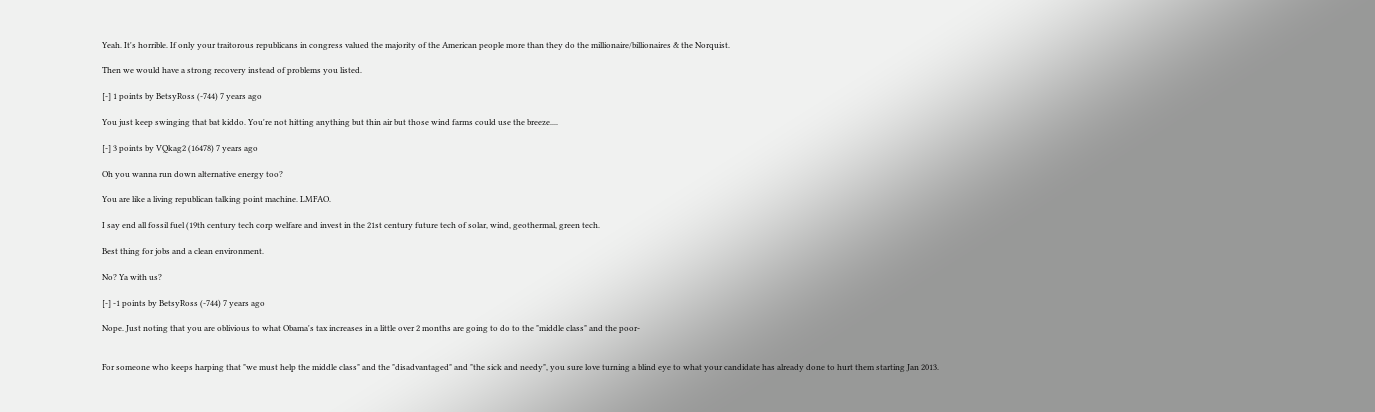Yeah. It's horrible. If only your traitorous republicans in congress valued the majority of the American people more than they do the millionaire/billionaires & the Norquist.

Then we would have a strong recovery instead of problems you listed.

[-] 1 points by BetsyRoss (-744) 7 years ago

You just keep swinging that bat kiddo. You're not hitting anything but thin air but those wind farms could use the breeze....

[-] 3 points by VQkag2 (16478) 7 years ago

Oh you wanna run down alternative energy too?

You are like a living republican talking point machine. LMFAO.

I say end all fossil fuel (19th century tech corp welfare and invest in the 21st century future tech of solar, wind, geothermal, green tech.

Best thing for jobs and a clean environment.

No? Ya with us?

[-] -1 points by BetsyRoss (-744) 7 years ago

Nope. Just noting that you are oblivious to what Obama's tax increases in a little over 2 months are going to do to the "middle class" and the poor-


For someone who keeps harping that "we must help the middle class" and the "disadvantaged" and "the sick and needy", you sure love turning a blind eye to what your candidate has already done to hurt them starting Jan 2013.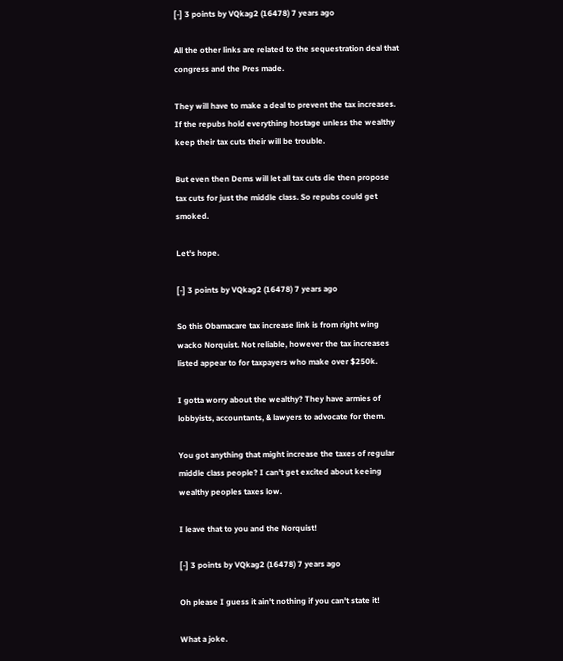[-] 3 points by VQkag2 (16478) 7 years ago

All the other links are related to the sequestration deal that congress and the Pres made.

They will have to make a deal to prevent the tax increases. If the repubs hold everything hostage unless the wealthy keep their tax cuts their will be trouble.

But even then Dems will let all tax cuts die then propose tax cuts for just the middle class. So repubs could get smoked.

Let's hope.

[-] 3 points by VQkag2 (16478) 7 years ago

So this Obamacare tax increase link is from right wing wacko Norquist. Not reliable, however the tax increases listed appear to for taxpayers who make over $250k.

I gotta worry about the wealthy? They have armies of lobbyists, accountants, & lawyers to advocate for them.

You got anything that might increase the taxes of regular middle class people? I can't get excited about keeing wealthy peoples taxes low.

I leave that to you and the Norquist!

[-] 3 points by VQkag2 (16478) 7 years ago

Oh please I guess it ain't nothing if you can't state it!

What a joke.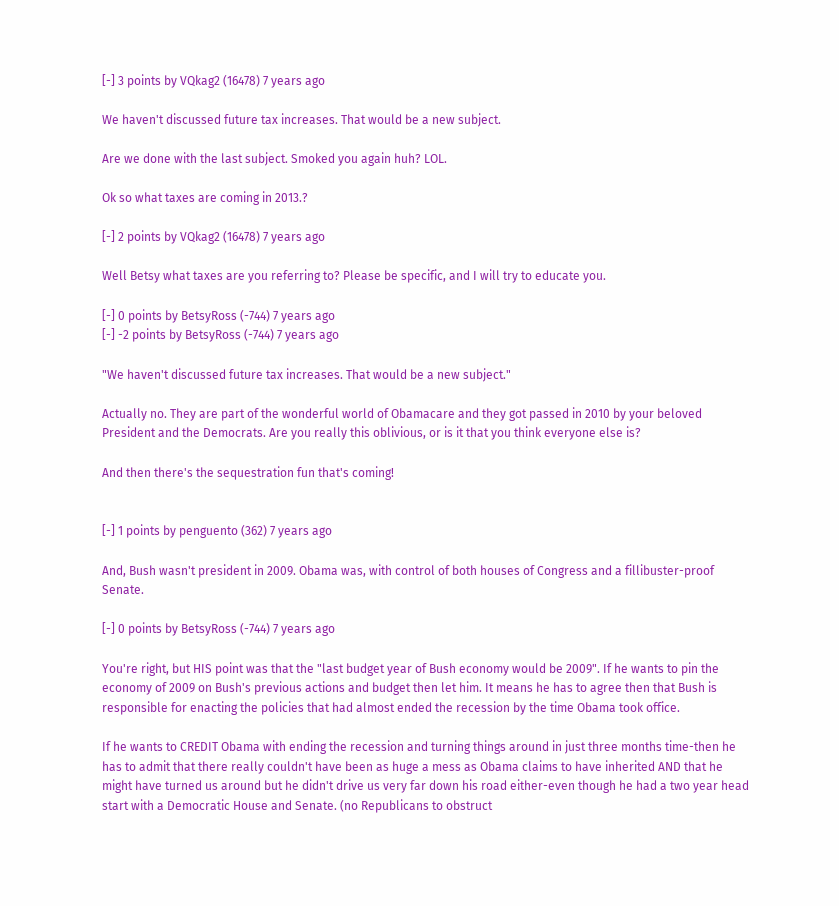[-] 3 points by VQkag2 (16478) 7 years ago

We haven't discussed future tax increases. That would be a new subject.

Are we done with the last subject. Smoked you again huh? LOL.

Ok so what taxes are coming in 2013.?

[-] 2 points by VQkag2 (16478) 7 years ago

Well Betsy what taxes are you referring to? Please be specific, and I will try to educate you.

[-] 0 points by BetsyRoss (-744) 7 years ago
[-] -2 points by BetsyRoss (-744) 7 years ago

"We haven't discussed future tax increases. That would be a new subject."

Actually no. They are part of the wonderful world of Obamacare and they got passed in 2010 by your beloved President and the Democrats. Are you really this oblivious, or is it that you think everyone else is?

And then there's the sequestration fun that's coming!


[-] 1 points by penguento (362) 7 years ago

And, Bush wasn't president in 2009. Obama was, with control of both houses of Congress and a fillibuster-proof Senate.

[-] 0 points by BetsyRoss (-744) 7 years ago

You're right, but HIS point was that the "last budget year of Bush economy would be 2009". If he wants to pin the economy of 2009 on Bush's previous actions and budget then let him. It means he has to agree then that Bush is responsible for enacting the policies that had almost ended the recession by the time Obama took office.

If he wants to CREDIT Obama with ending the recession and turning things around in just three months time-then he has to admit that there really couldn't have been as huge a mess as Obama claims to have inherited AND that he might have turned us around but he didn't drive us very far down his road either-even though he had a two year head start with a Democratic House and Senate. (no Republicans to obstruct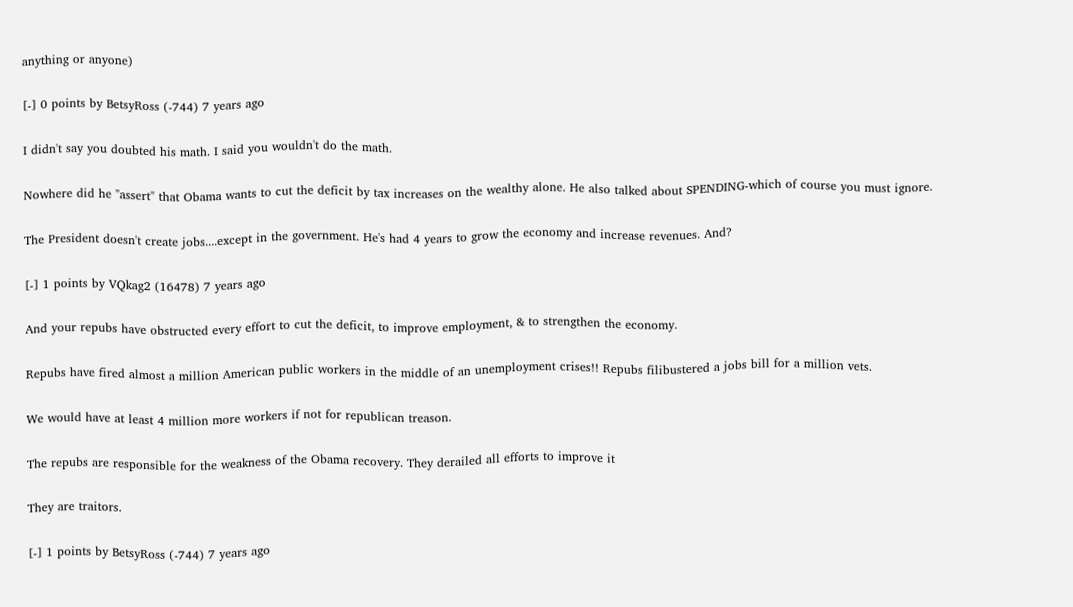anything or anyone)

[-] 0 points by BetsyRoss (-744) 7 years ago

I didn't say you doubted his math. I said you wouldn't do the math.

Nowhere did he "assert" that Obama wants to cut the deficit by tax increases on the wealthy alone. He also talked about SPENDING-which of course you must ignore.

The President doesn't create jobs....except in the government. He's had 4 years to grow the economy and increase revenues. And?

[-] 1 points by VQkag2 (16478) 7 years ago

And your repubs have obstructed every effort to cut the deficit, to improve employment, & to strengthen the economy.

Repubs have fired almost a million American public workers in the middle of an unemployment crises!! Repubs filibustered a jobs bill for a million vets.

We would have at least 4 million more workers if not for republican treason.

The repubs are responsible for the weakness of the Obama recovery. They derailed all efforts to improve it

They are traitors.

[-] 1 points by BetsyRoss (-744) 7 years ago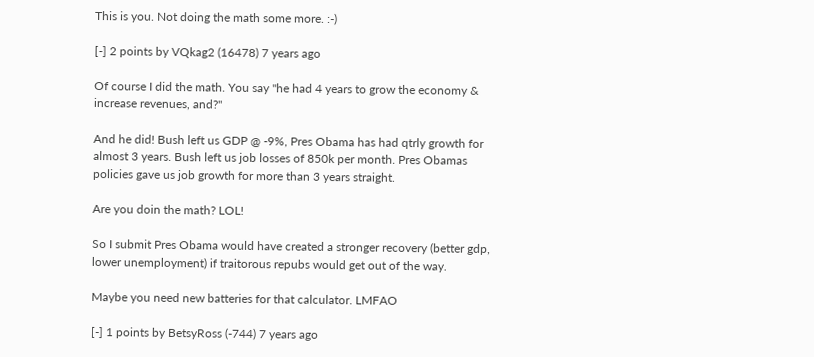This is you. Not doing the math some more. :-)

[-] 2 points by VQkag2 (16478) 7 years ago

Of course I did the math. You say "he had 4 years to grow the economy & increase revenues, and?"

And he did! Bush left us GDP @ -9%, Pres Obama has had qtrly growth for almost 3 years. Bush left us job losses of 850k per month. Pres Obamas policies gave us job growth for more than 3 years straight.

Are you doin the math? LOL!

So I submit Pres Obama would have created a stronger recovery (better gdp, lower unemployment) if traitorous repubs would get out of the way.

Maybe you need new batteries for that calculator. LMFAO

[-] 1 points by BetsyRoss (-744) 7 years ago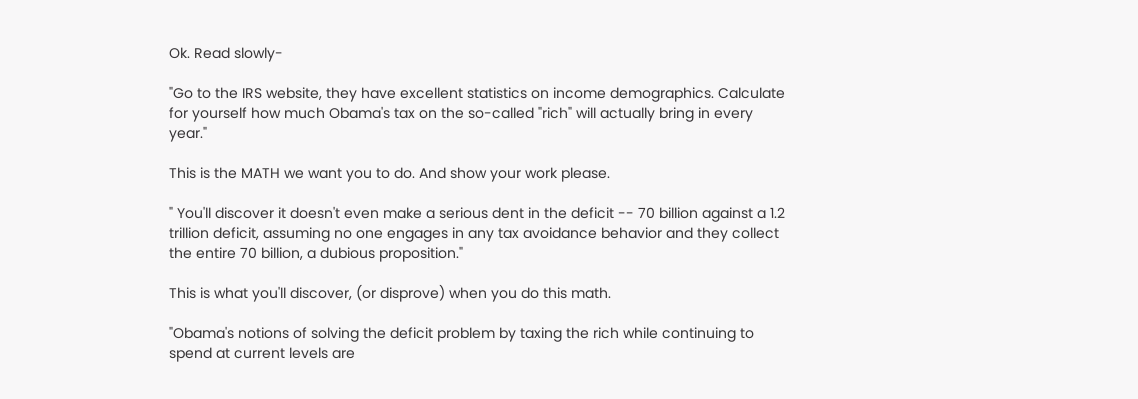Ok. Read slowly-

"Go to the IRS website, they have excellent statistics on income demographics. Calculate for yourself how much Obama's tax on the so-called "rich" will actually bring in every year."

This is the MATH we want you to do. And show your work please.

" You'll discover it doesn't even make a serious dent in the deficit -- 70 billion against a 1.2 trillion deficit, assuming no one engages in any tax avoidance behavior and they collect the entire 70 billion, a dubious proposition."

This is what you'll discover, (or disprove) when you do this math.

"Obama's notions of solving the deficit problem by taxing the rich while continuing to spend at current levels are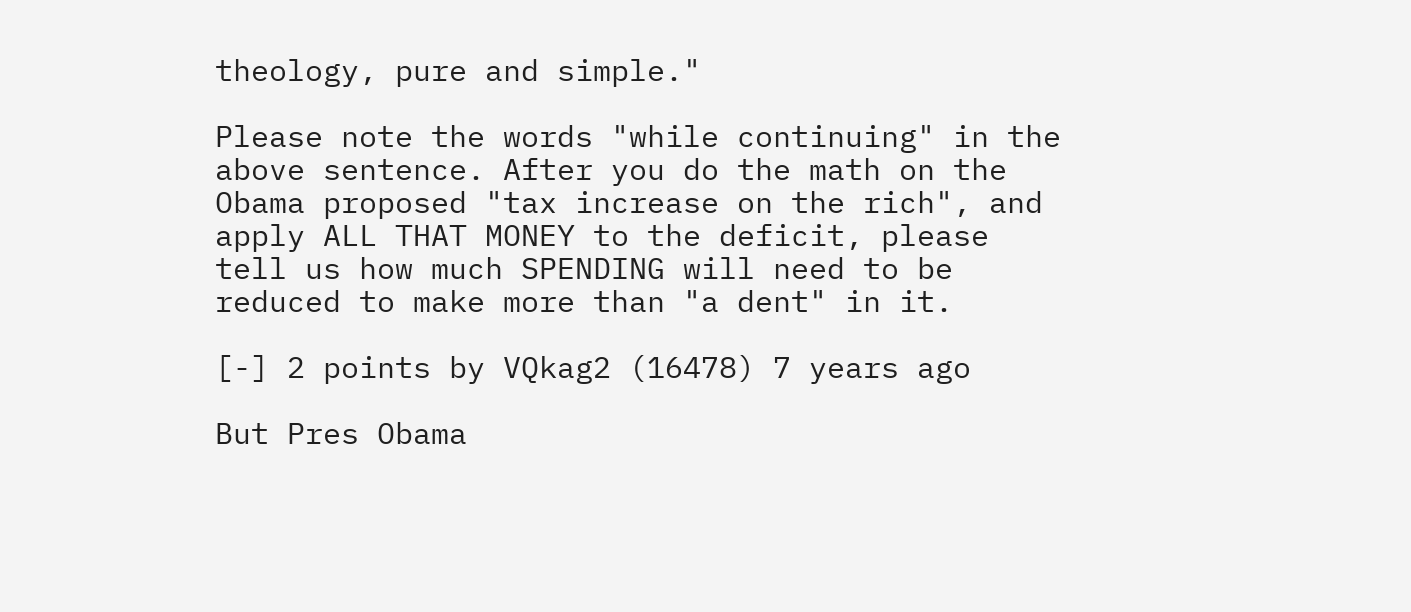theology, pure and simple."

Please note the words "while continuing" in the above sentence. After you do the math on the Obama proposed "tax increase on the rich", and apply ALL THAT MONEY to the deficit, please tell us how much SPENDING will need to be reduced to make more than "a dent" in it.

[-] 2 points by VQkag2 (16478) 7 years ago

But Pres Obama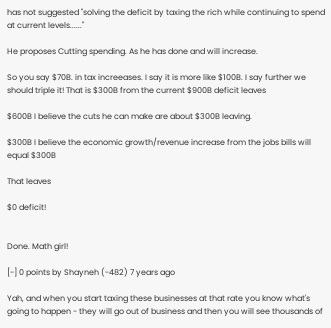has not suggested "solving the deficit by taxing the rich while continuing to spend at current levels......"

He proposes Cutting spending. As he has done and will increase.

So you say $70B. in tax increeases. I say it is more like $100B. I say further we should triple it! That is $300B from the current $900B deficit leaves

$600B I believe the cuts he can make are about $300B leaving.

$300B I believe the economic growth/revenue increase from the jobs bills will equal $300B

That leaves

$0 deficit!


Done. Math girl!

[-] 0 points by Shayneh (-482) 7 years ago

Yah, and when you start taxing these businesses at that rate you know what's going to happen - they will go out of business and then you will see thousands of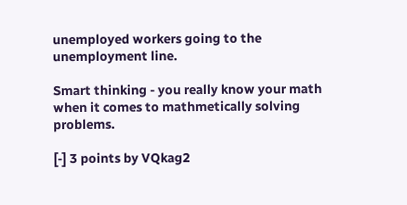unemployed workers going to the unemployment line.

Smart thinking - you really know your math when it comes to mathmetically solving problems.

[-] 3 points by VQkag2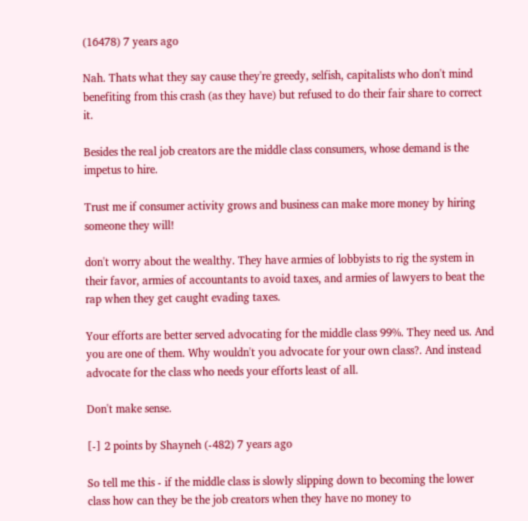(16478) 7 years ago

Nah. Thats what they say cause they're greedy, selfish, capitalists who don't mind benefiting from this crash (as they have) but refused to do their fair share to correct it.

Besides the real job creators are the middle class consumers, whose demand is the impetus to hire.

Trust me if consumer activity grows and business can make more money by hiring someone they will!

don't worry about the wealthy. They have armies of lobbyists to rig the system in their favor, armies of accountants to avoid taxes, and armies of lawyers to beat the rap when they get caught evading taxes.

Your efforts are better served advocating for the middle class 99%. They need us. And you are one of them. Why wouldn't you advocate for your own class?. And instead advocate for the class who needs your efforts least of all.

Don't make sense.

[-] 2 points by Shayneh (-482) 7 years ago

So tell me this - if the middle class is slowly slipping down to becoming the lower class how can they be the job creators when they have no money to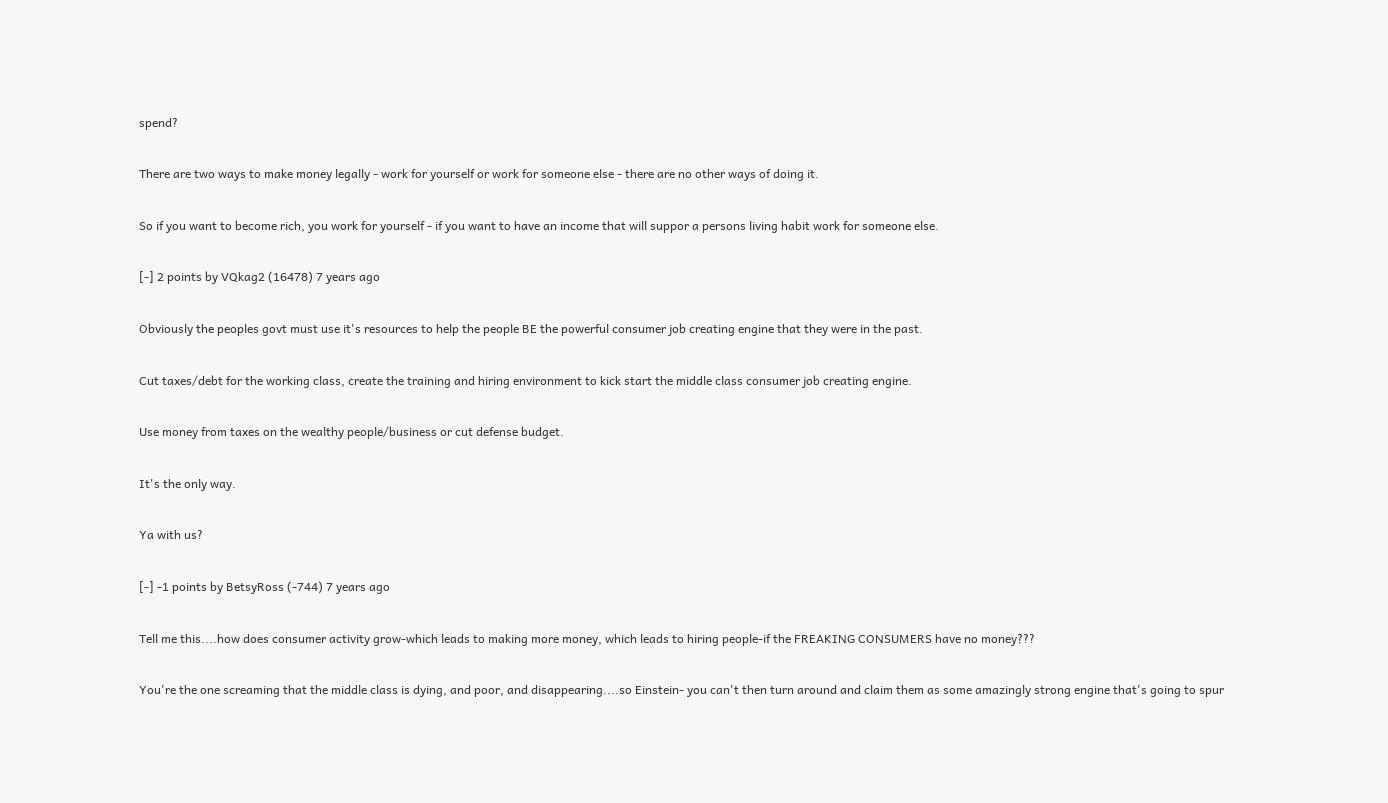spend?

There are two ways to make money legally - work for yourself or work for someone else - there are no other ways of doing it.

So if you want to become rich, you work for yourself - if you want to have an income that will suppor a persons living habit work for someone else.

[-] 2 points by VQkag2 (16478) 7 years ago

Obviously the peoples govt must use it's resources to help the people BE the powerful consumer job creating engine that they were in the past.

Cut taxes/debt for the working class, create the training and hiring environment to kick start the middle class consumer job creating engine.

Use money from taxes on the wealthy people/business or cut defense budget.

It's the only way.

Ya with us?

[-] -1 points by BetsyRoss (-744) 7 years ago

Tell me this....how does consumer activity grow-which leads to making more money, which leads to hiring people-if the FREAKING CONSUMERS have no money???

You're the one screaming that the middle class is dying, and poor, and disappearing....so Einstein- you can't then turn around and claim them as some amazingly strong engine that's going to spur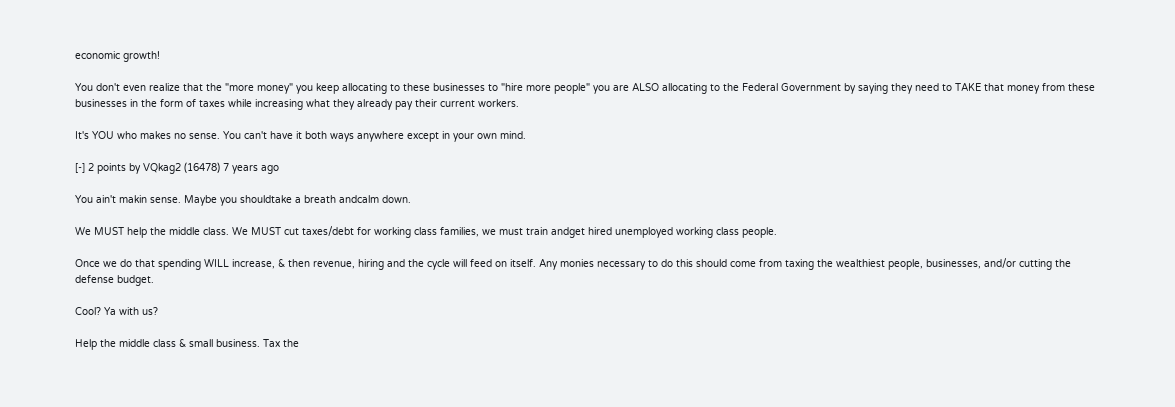economic growth!

You don't even realize that the "more money" you keep allocating to these businesses to "hire more people" you are ALSO allocating to the Federal Government by saying they need to TAKE that money from these businesses in the form of taxes while increasing what they already pay their current workers.

It's YOU who makes no sense. You can't have it both ways anywhere except in your own mind.

[-] 2 points by VQkag2 (16478) 7 years ago

You ain't makin sense. Maybe you shouldtake a breath andcalm down.

We MUST help the middle class. We MUST cut taxes/debt for working class families, we must train andget hired unemployed working class people.

Once we do that spending WILL increase, & then revenue, hiring and the cycle will feed on itself. Any monies necessary to do this should come from taxing the wealthiest people, businesses, and/or cutting the defense budget.

Cool? Ya with us?

Help the middle class & small business. Tax the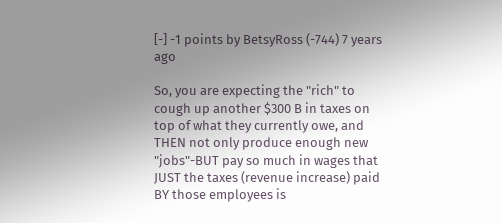[-] -1 points by BetsyRoss (-744) 7 years ago

So, you are expecting the "rich" to cough up another $300 B in taxes on top of what they currently owe, and THEN not only produce enough new "jobs"-BUT pay so much in wages that JUST the taxes (revenue increase) paid BY those employees is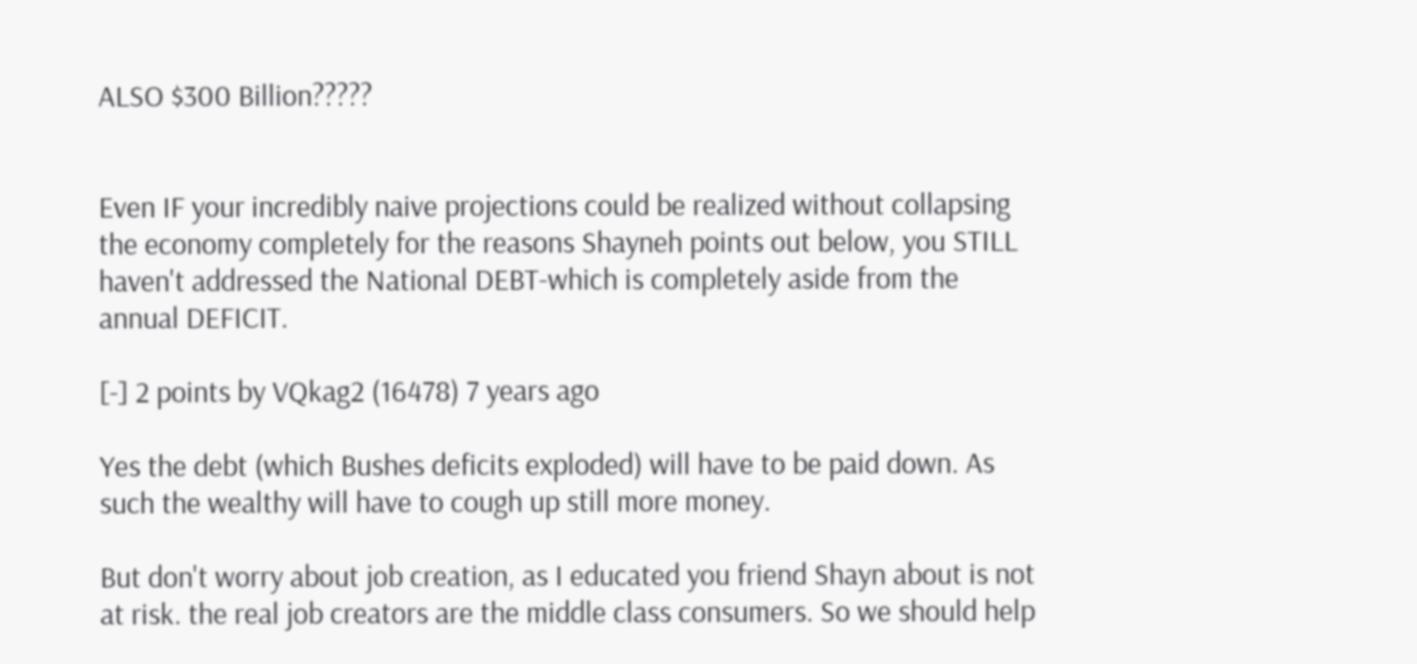ALSO $300 Billion?????


Even IF your incredibly naive projections could be realized without collapsing the economy completely for the reasons Shayneh points out below, you STILL haven't addressed the National DEBT-which is completely aside from the annual DEFICIT.

[-] 2 points by VQkag2 (16478) 7 years ago

Yes the debt (which Bushes deficits exploded) will have to be paid down. As such the wealthy will have to cough up still more money.

But don't worry about job creation, as I educated you friend Shayn about is not at risk. the real job creators are the middle class consumers. So we should help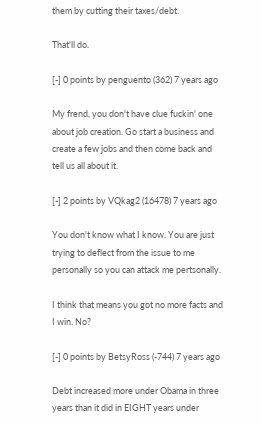them by cutting their taxes/debt.

That'll do.

[-] 0 points by penguento (362) 7 years ago

My frend, you don't have clue fuckin' one about job creation. Go start a business and create a few jobs and then come back and tell us all about it.

[-] 2 points by VQkag2 (16478) 7 years ago

You don't know what I know. You are just trying to deflect from the issue to me personally so you can attack me pertsonally.

I think that means you got no more facts and I win. No?

[-] 0 points by BetsyRoss (-744) 7 years ago

Debt increased more under Obama in three years than it did in EIGHT years under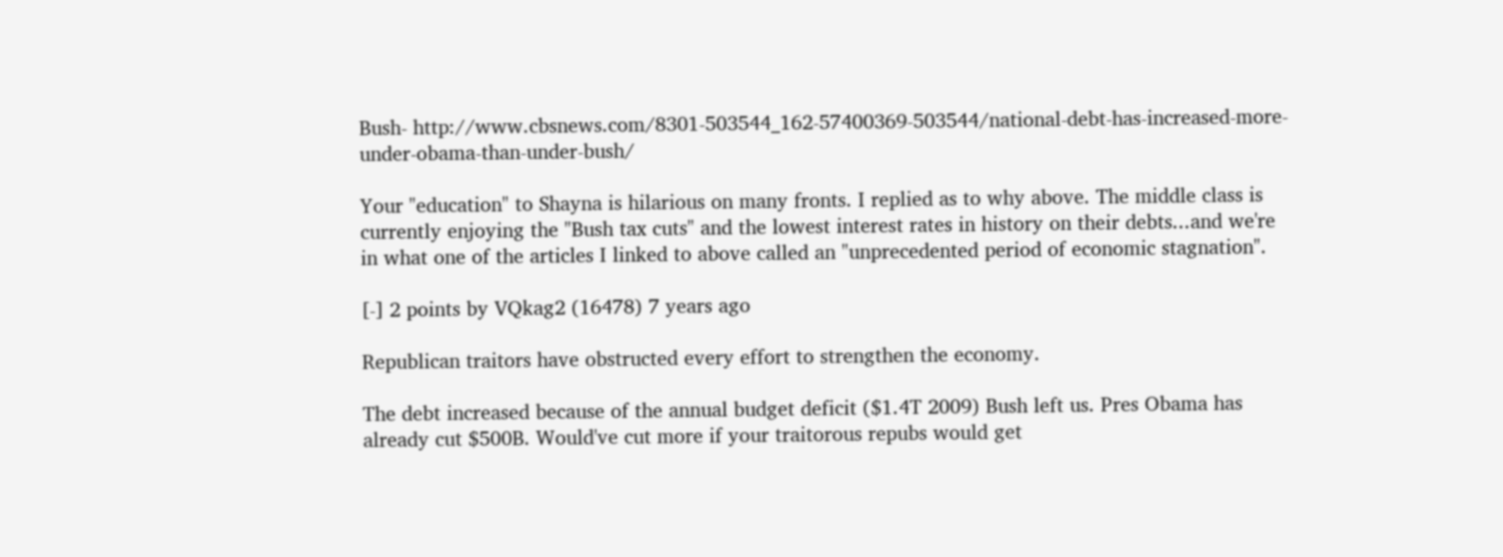Bush- http://www.cbsnews.com/8301-503544_162-57400369-503544/national-debt-has-increased-more-under-obama-than-under-bush/

Your "education" to Shayna is hilarious on many fronts. I replied as to why above. The middle class is currently enjoying the "Bush tax cuts" and the lowest interest rates in history on their debts...and we're in what one of the articles I linked to above called an "unprecedented period of economic stagnation".

[-] 2 points by VQkag2 (16478) 7 years ago

Republican traitors have obstructed every effort to strengthen the economy.

The debt increased because of the annual budget deficit ($1.4T 2009) Bush left us. Pres Obama has already cut $500B. Would've cut more if your traitorous repubs would get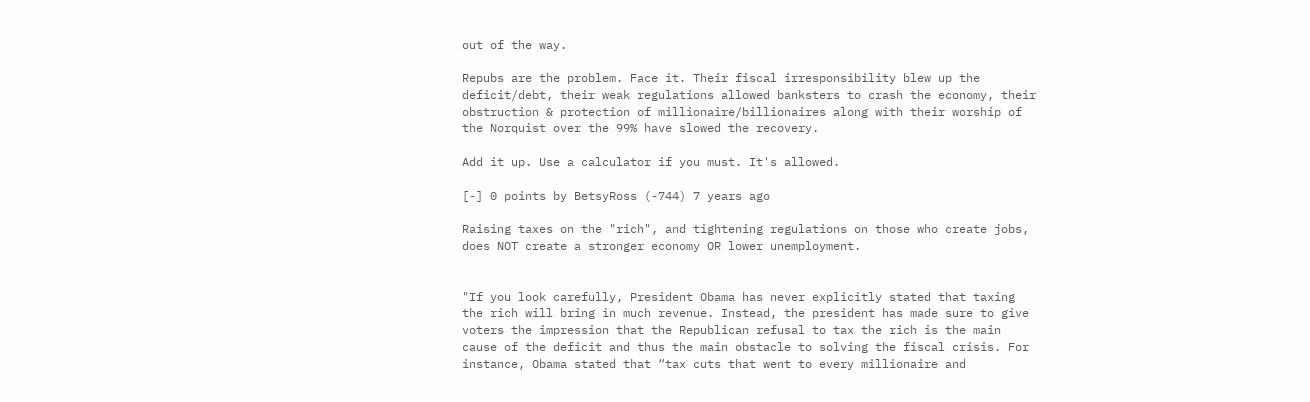out of the way.

Repubs are the problem. Face it. Their fiscal irresponsibility blew up the deficit/debt, their weak regulations allowed banksters to crash the economy, their obstruction & protection of millionaire/billionaires along with their worship of the Norquist over the 99% have slowed the recovery.

Add it up. Use a calculator if you must. It's allowed.

[-] 0 points by BetsyRoss (-744) 7 years ago

Raising taxes on the "rich", and tightening regulations on those who create jobs, does NOT create a stronger economy OR lower unemployment.


"If you look carefully, President Obama has never explicitly stated that taxing the rich will bring in much revenue. Instead, the president has made sure to give voters the impression that the Republican refusal to tax the rich is the main cause of the deficit and thus the main obstacle to solving the fiscal crisis. For instance, Obama stated that “tax cuts that went to every millionaire and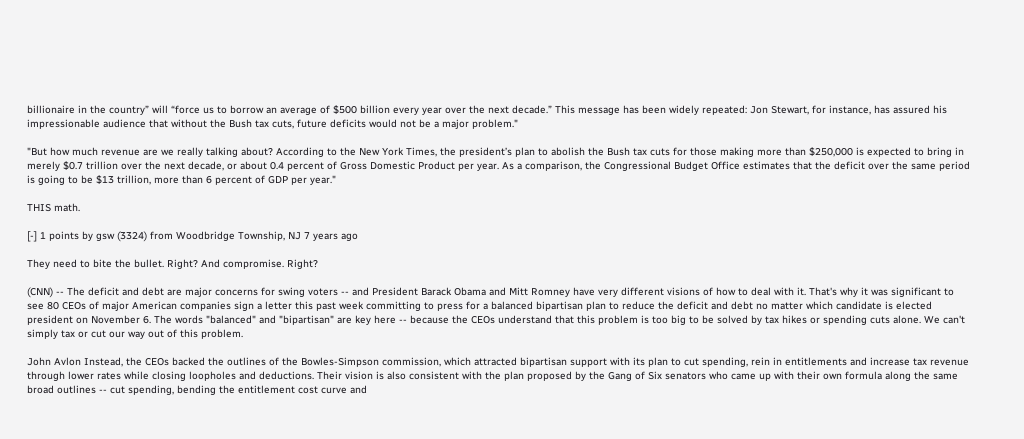billionaire in the country” will “force us to borrow an average of $500 billion every year over the next decade.” This message has been widely repeated: Jon Stewart, for instance, has assured his impressionable audience that without the Bush tax cuts, future deficits would not be a major problem."

"But how much revenue are we really talking about? According to the New York Times, the president’s plan to abolish the Bush tax cuts for those making more than $250,000 is expected to bring in merely $0.7 trillion over the next decade, or about 0.4 percent of Gross Domestic Product per year. As a comparison, the Congressional Budget Office estimates that the deficit over the same period is going to be $13 trillion, more than 6 percent of GDP per year."

THIS math.

[-] 1 points by gsw (3324) from Woodbridge Township, NJ 7 years ago

They need to bite the bullet. Right? And compromise. Right?

(CNN) -- The deficit and debt are major concerns for swing voters -- and President Barack Obama and Mitt Romney have very different visions of how to deal with it. That's why it was significant to see 80 CEOs of major American companies sign a letter this past week committing to press for a balanced bipartisan plan to reduce the deficit and debt no matter which candidate is elected president on November 6. The words "balanced" and "bipartisan" are key here -- because the CEOs understand that this problem is too big to be solved by tax hikes or spending cuts alone. We can't simply tax or cut our way out of this problem.

John Avlon Instead, the CEOs backed the outlines of the Bowles-Simpson commission, which attracted bipartisan support with its plan to cut spending, rein in entitlements and increase tax revenue through lower rates while closing loopholes and deductions. Their vision is also consistent with the plan proposed by the Gang of Six senators who came up with their own formula along the same broad outlines -- cut spending, bending the entitlement cost curve and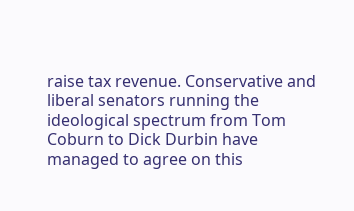raise tax revenue. Conservative and liberal senators running the ideological spectrum from Tom Coburn to Dick Durbin have managed to agree on this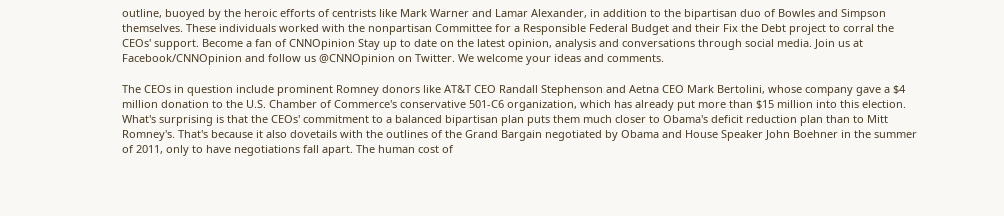outline, buoyed by the heroic efforts of centrists like Mark Warner and Lamar Alexander, in addition to the bipartisan duo of Bowles and Simpson themselves. These individuals worked with the nonpartisan Committee for a Responsible Federal Budget and their Fix the Debt project to corral the CEOs' support. Become a fan of CNNOpinion Stay up to date on the latest opinion, analysis and conversations through social media. Join us at Facebook/CNNOpinion and follow us @CNNOpinion on Twitter. We welcome your ideas and comments.

The CEOs in question include prominent Romney donors like AT&T CEO Randall Stephenson and Aetna CEO Mark Bertolini, whose company gave a $4 million donation to the U.S. Chamber of Commerce's conservative 501-C6 organization, which has already put more than $15 million into this election. What's surprising is that the CEOs' commitment to a balanced bipartisan plan puts them much closer to Obama's deficit reduction plan than to Mitt Romney's. That's because it also dovetails with the outlines of the Grand Bargain negotiated by Obama and House Speaker John Boehner in the summer of 2011, only to have negotiations fall apart. The human cost of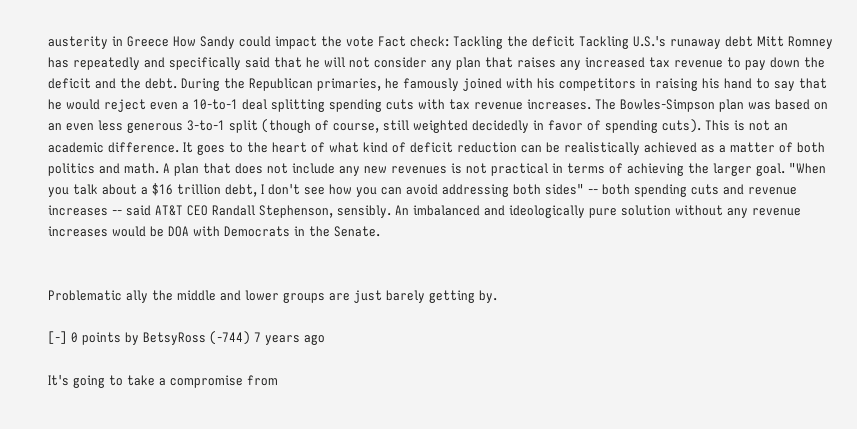austerity in Greece How Sandy could impact the vote Fact check: Tackling the deficit Tackling U.S.'s runaway debt Mitt Romney has repeatedly and specifically said that he will not consider any plan that raises any increased tax revenue to pay down the deficit and the debt. During the Republican primaries, he famously joined with his competitors in raising his hand to say that he would reject even a 10-to-1 deal splitting spending cuts with tax revenue increases. The Bowles-Simpson plan was based on an even less generous 3-to-1 split (though of course, still weighted decidedly in favor of spending cuts). This is not an academic difference. It goes to the heart of what kind of deficit reduction can be realistically achieved as a matter of both politics and math. A plan that does not include any new revenues is not practical in terms of achieving the larger goal. "When you talk about a $16 trillion debt, I don't see how you can avoid addressing both sides" -- both spending cuts and revenue increases -- said AT&T CEO Randall Stephenson, sensibly. An imbalanced and ideologically pure solution without any revenue increases would be DOA with Democrats in the Senate.


Problematic ally the middle and lower groups are just barely getting by.

[-] 0 points by BetsyRoss (-744) 7 years ago

It's going to take a compromise from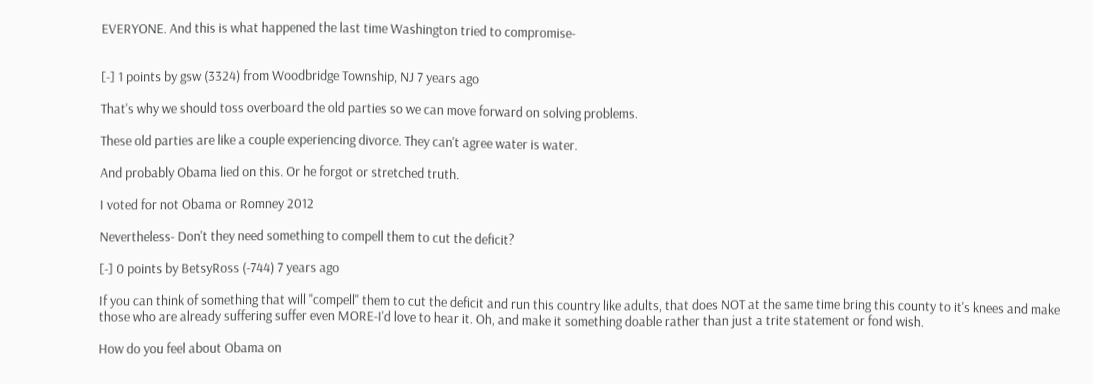EVERYONE. And this is what happened the last time Washington tried to compromise-


[-] 1 points by gsw (3324) from Woodbridge Township, NJ 7 years ago

That's why we should toss overboard the old parties so we can move forward on solving problems.

These old parties are like a couple experiencing divorce. They can't agree water is water.

And probably Obama lied on this. Or he forgot or stretched truth.

I voted for not Obama or Romney 2012

Nevertheless- Don't they need something to compell them to cut the deficit?

[-] 0 points by BetsyRoss (-744) 7 years ago

If you can think of something that will "compell" them to cut the deficit and run this country like adults, that does NOT at the same time bring this county to it's knees and make those who are already suffering suffer even MORE-I'd love to hear it. Oh, and make it something doable rather than just a trite statement or fond wish.

How do you feel about Obama on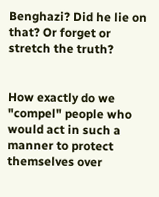Benghazi? Did he lie on that? Or forget or stretch the truth?


How exactly do we "compel" people who would act in such a manner to protect themselves over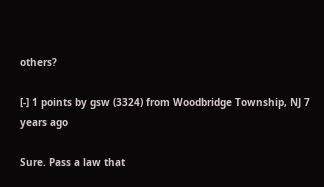others?

[-] 1 points by gsw (3324) from Woodbridge Township, NJ 7 years ago

Sure. Pass a law that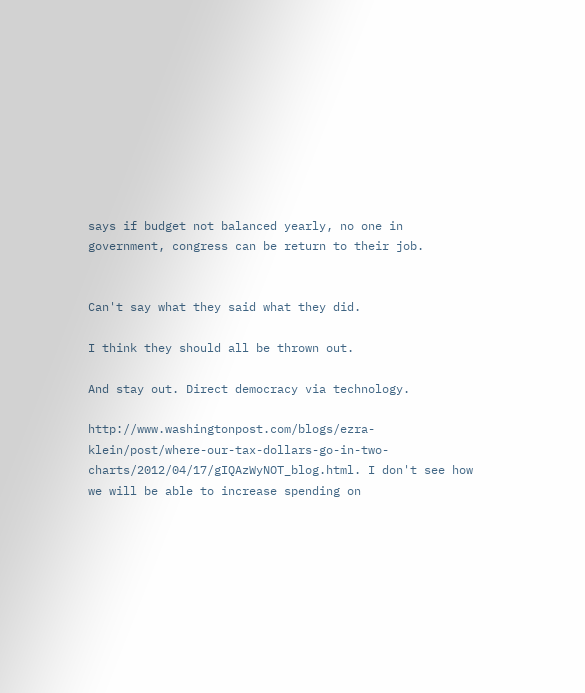says if budget not balanced yearly, no one in government, congress can be return to their job.


Can't say what they said what they did.

I think they should all be thrown out.

And stay out. Direct democracy via technology.

http://www.washingtonpost.com/blogs/ezra-klein/post/where-our-tax-dollars-go-in-two-charts/2012/04/17/gIQAzWyNOT_blog.html. I don't see how we will be able to increase spending on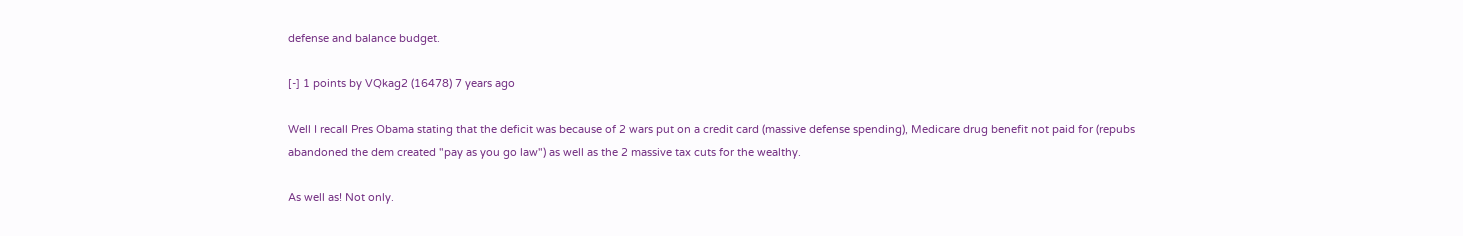defense and balance budget.

[-] 1 points by VQkag2 (16478) 7 years ago

Well I recall Pres Obama stating that the deficit was because of 2 wars put on a credit card (massive defense spending), Medicare drug benefit not paid for (repubs abandoned the dem created "pay as you go law") as well as the 2 massive tax cuts for the wealthy.

As well as! Not only.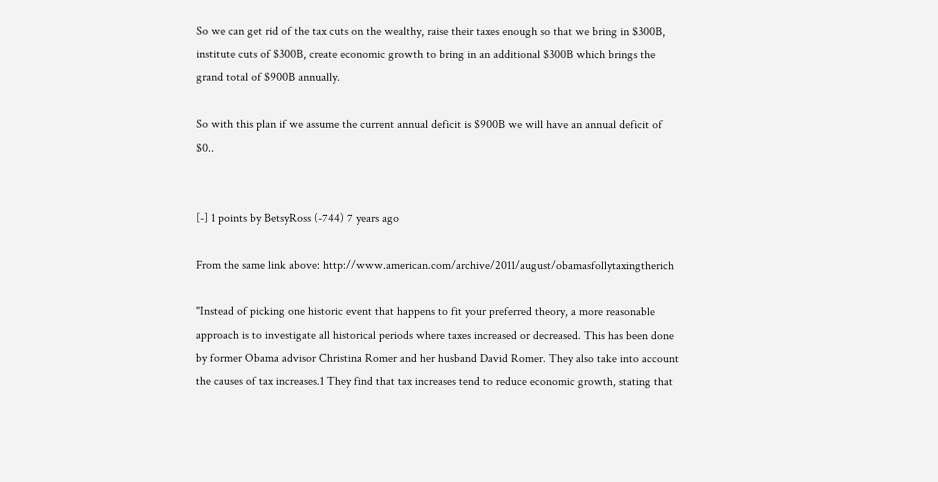So we can get rid of the tax cuts on the wealthy, raise their taxes enough so that we bring in $300B, institute cuts of $300B, create economic growth to bring in an additional $300B which brings the grand total of $900B annually.

So with this plan if we assume the current annual deficit is $900B we will have an annual deficit of $0..


[-] 1 points by BetsyRoss (-744) 7 years ago

From the same link above: http://www.american.com/archive/2011/august/obamasfollytaxingtherich

"Instead of picking one historic event that happens to fit your preferred theory, a more reasonable approach is to investigate all historical periods where taxes increased or decreased. This has been done by former Obama advisor Christina Romer and her husband David Romer. They also take into account the causes of tax increases.1 They find that tax increases tend to reduce economic growth, stating that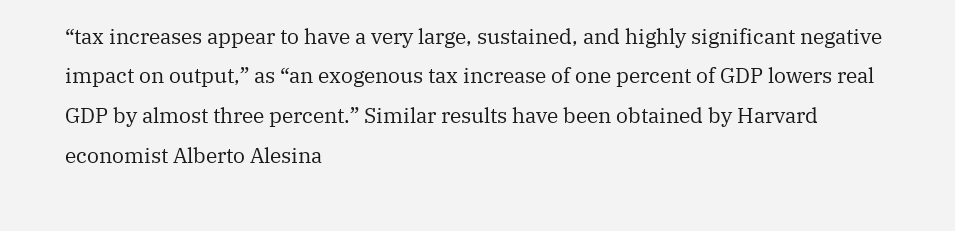“tax increases appear to have a very large, sustained, and highly significant negative impact on output,” as “an exogenous tax increase of one percent of GDP lowers real GDP by almost three percent.” Similar results have been obtained by Harvard economist Alberto Alesina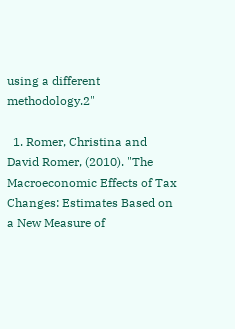using a different methodology.2"

  1. Romer, Christina and David Romer, (2010). "The Macroeconomic Effects of Tax Changes: Estimates Based on a New Measure of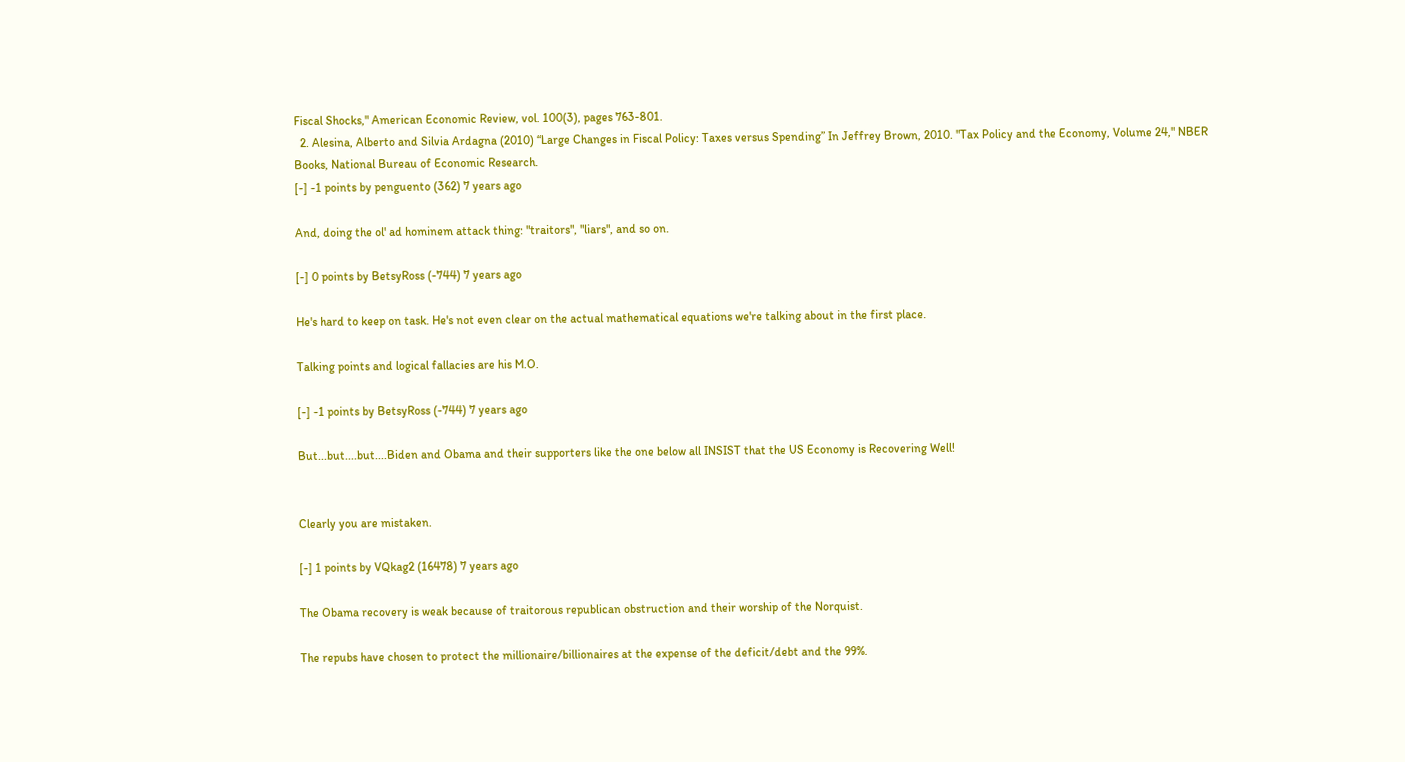Fiscal Shocks," American Economic Review, vol. 100(3), pages 763-801.
  2. Alesina, Alberto and Silvia Ardagna (2010) “Large Changes in Fiscal Policy: Taxes versus Spending” In Jeffrey Brown, 2010. "Tax Policy and the Economy, Volume 24," NBER Books, National Bureau of Economic Research.
[-] -1 points by penguento (362) 7 years ago

And, doing the ol' ad hominem attack thing: "traitors", "liars", and so on.

[-] 0 points by BetsyRoss (-744) 7 years ago

He's hard to keep on task. He's not even clear on the actual mathematical equations we're talking about in the first place.

Talking points and logical fallacies are his M.O.

[-] -1 points by BetsyRoss (-744) 7 years ago

But...but....but....Biden and Obama and their supporters like the one below all INSIST that the US Economy is Recovering Well!


Clearly you are mistaken.

[-] 1 points by VQkag2 (16478) 7 years ago

The Obama recovery is weak because of traitorous republican obstruction and their worship of the Norquist.

The repubs have chosen to protect the millionaire/billionaires at the expense of the deficit/debt and the 99%.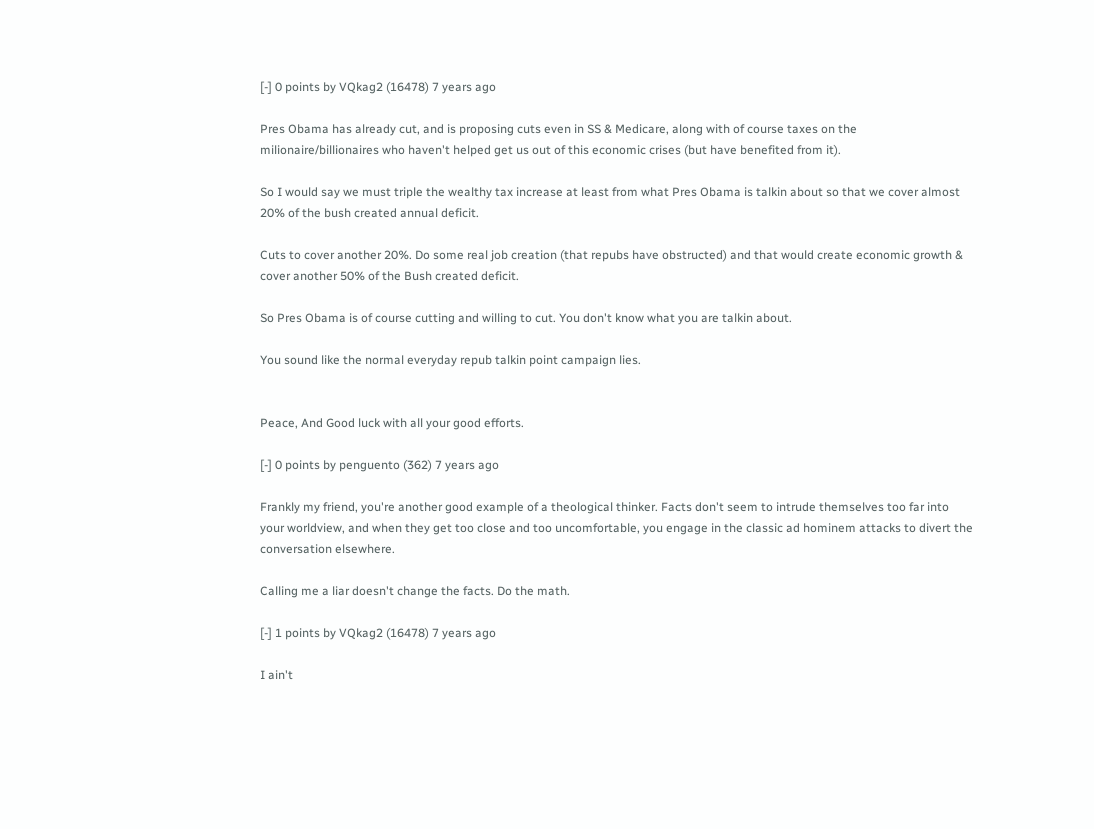[-] 0 points by VQkag2 (16478) 7 years ago

Pres Obama has already cut, and is proposing cuts even in SS & Medicare, along with of course taxes on the milionaire/billionaires who haven't helped get us out of this economic crises (but have benefited from it).

So I would say we must triple the wealthy tax increase at least from what Pres Obama is talkin about so that we cover almost 20% of the bush created annual deficit.

Cuts to cover another 20%. Do some real job creation (that repubs have obstructed) and that would create economic growth & cover another 50% of the Bush created deficit.

So Pres Obama is of course cutting and willing to cut. You don't know what you are talkin about.

You sound like the normal everyday repub talkin point campaign lies.


Peace, And Good luck with all your good efforts.

[-] 0 points by penguento (362) 7 years ago

Frankly my friend, you're another good example of a theological thinker. Facts don't seem to intrude themselves too far into your worldview, and when they get too close and too uncomfortable, you engage in the classic ad hominem attacks to divert the conversation elsewhere.

Calling me a liar doesn't change the facts. Do the math.

[-] 1 points by VQkag2 (16478) 7 years ago

I ain't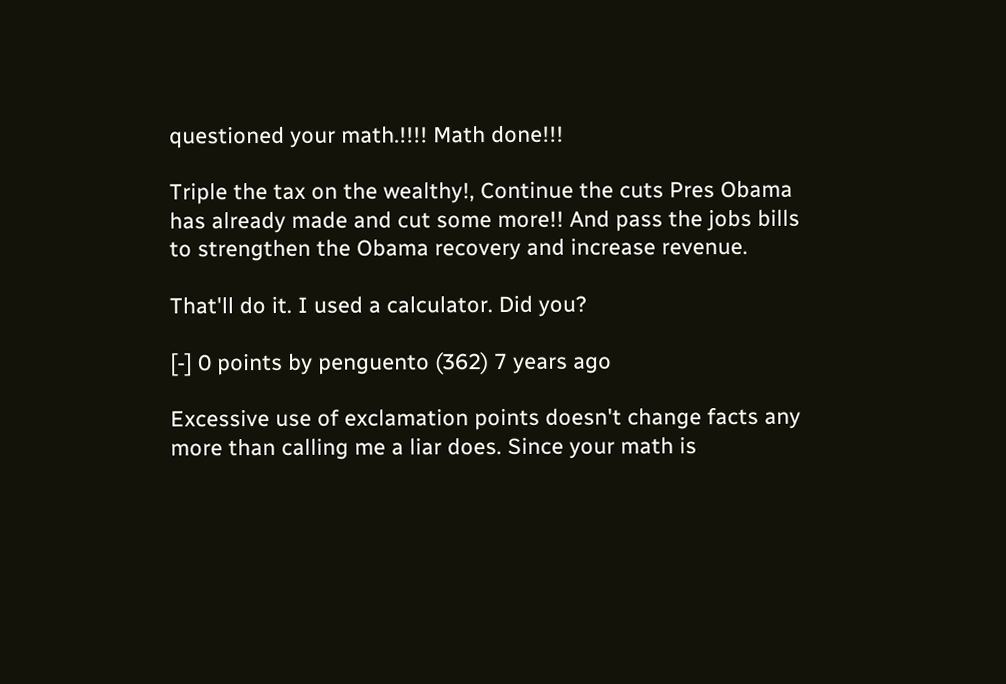questioned your math.!!!! Math done!!!

Triple the tax on the wealthy!, Continue the cuts Pres Obama has already made and cut some more!! And pass the jobs bills to strengthen the Obama recovery and increase revenue.

That'll do it. I used a calculator. Did you?

[-] 0 points by penguento (362) 7 years ago

Excessive use of exclamation points doesn't change facts any more than calling me a liar does. Since your math is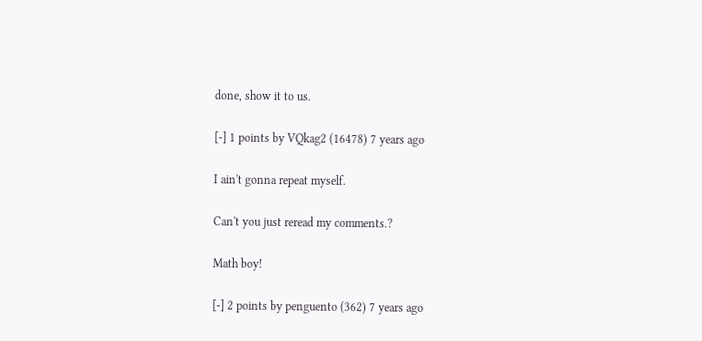done, show it to us.

[-] 1 points by VQkag2 (16478) 7 years ago

I ain't gonna repeat myself.

Can't you just reread my comments.?

Math boy!

[-] 2 points by penguento (362) 7 years ago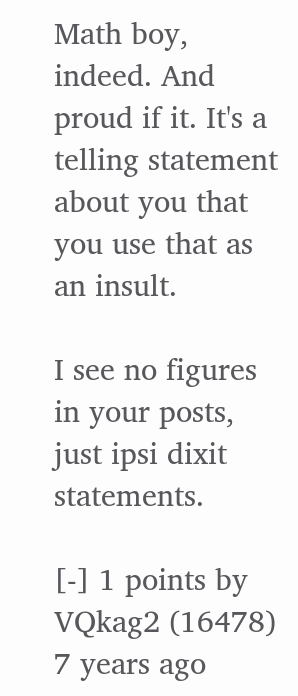Math boy, indeed. And proud if it. It's a telling statement about you that you use that as an insult.

I see no figures in your posts, just ipsi dixit statements.

[-] 1 points by VQkag2 (16478) 7 years ago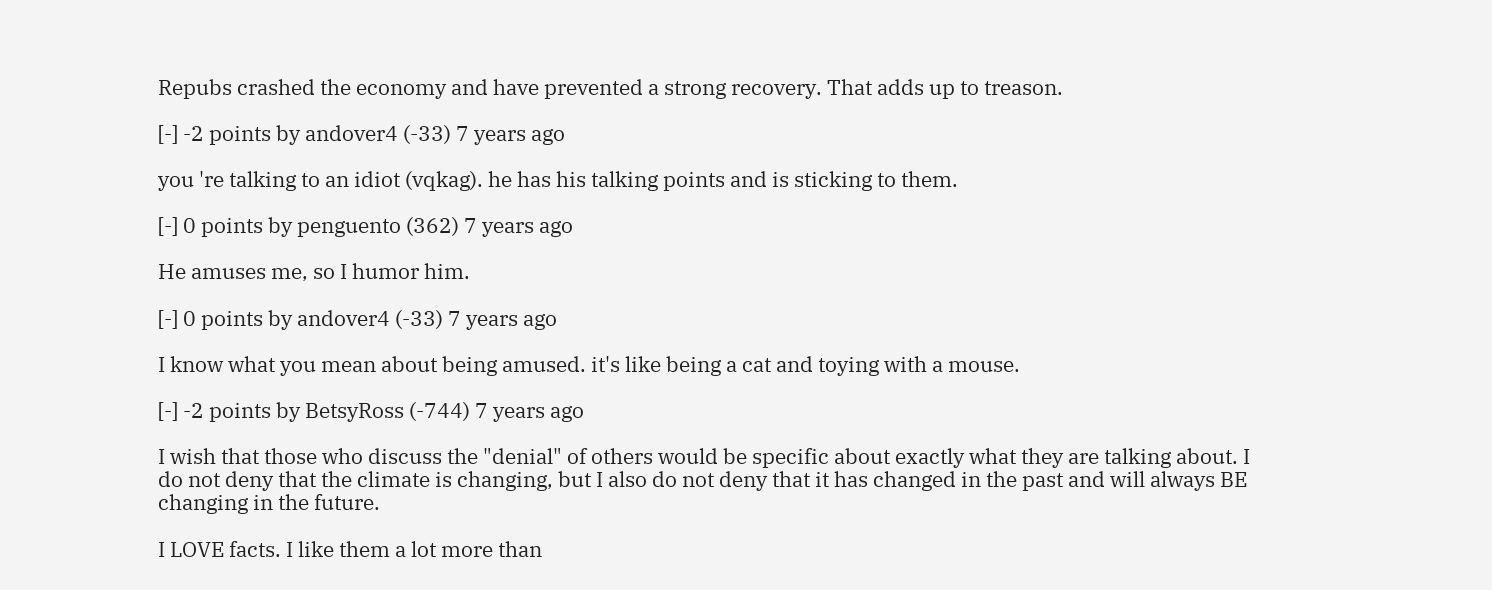Repubs crashed the economy and have prevented a strong recovery. That adds up to treason.

[-] -2 points by andover4 (-33) 7 years ago

you 're talking to an idiot (vqkag). he has his talking points and is sticking to them.

[-] 0 points by penguento (362) 7 years ago

He amuses me, so I humor him.

[-] 0 points by andover4 (-33) 7 years ago

I know what you mean about being amused. it's like being a cat and toying with a mouse.

[-] -2 points by BetsyRoss (-744) 7 years ago

I wish that those who discuss the "denial" of others would be specific about exactly what they are talking about. I do not deny that the climate is changing, but I also do not deny that it has changed in the past and will always BE changing in the future.

I LOVE facts. I like them a lot more than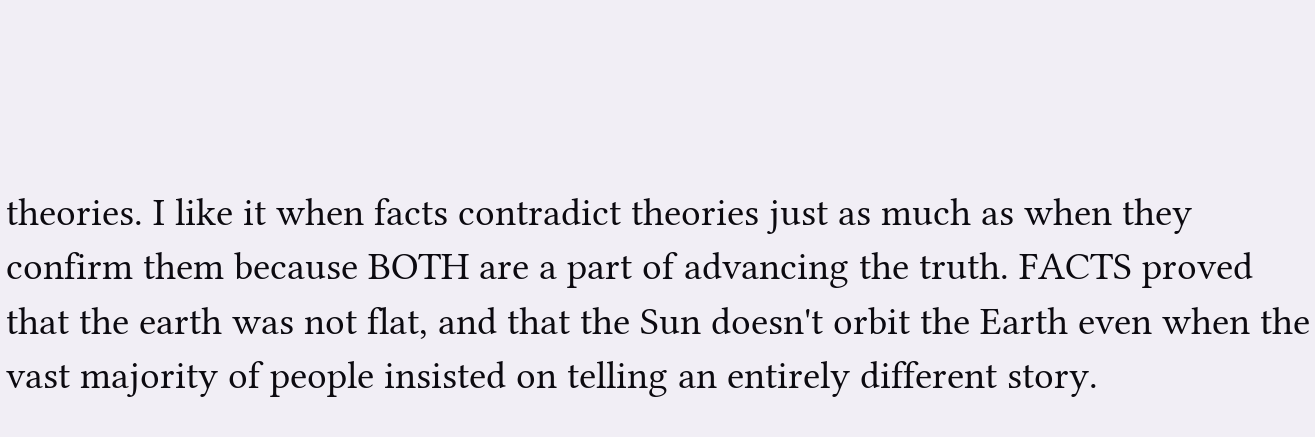theories. I like it when facts contradict theories just as much as when they confirm them because BOTH are a part of advancing the truth. FACTS proved that the earth was not flat, and that the Sun doesn't orbit the Earth even when the vast majority of people insisted on telling an entirely different story.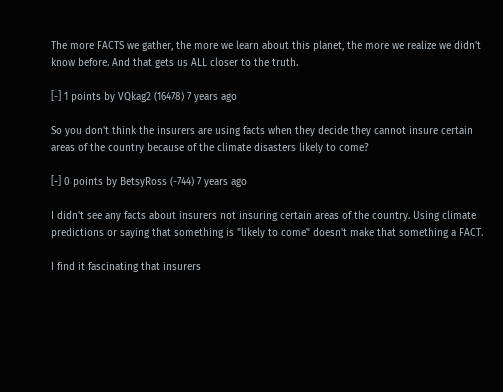The more FACTS we gather, the more we learn about this planet, the more we realize we didn't know before. And that gets us ALL closer to the truth.

[-] 1 points by VQkag2 (16478) 7 years ago

So you don't think the insurers are using facts when they decide they cannot insure certain areas of the country because of the climate disasters likely to come?

[-] 0 points by BetsyRoss (-744) 7 years ago

I didn't see any facts about insurers not insuring certain areas of the country. Using climate predictions or saying that something is "likely to come" doesn't make that something a FACT.

I find it fascinating that insurers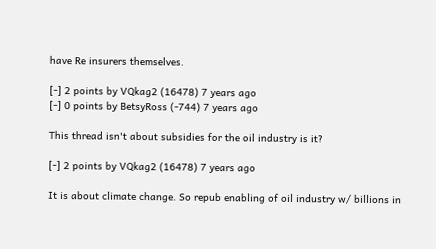have Re insurers themselves.

[-] 2 points by VQkag2 (16478) 7 years ago
[-] 0 points by BetsyRoss (-744) 7 years ago

This thread isn't about subsidies for the oil industry is it?

[-] 2 points by VQkag2 (16478) 7 years ago

It is about climate change. So repub enabling of oil industry w/ billions in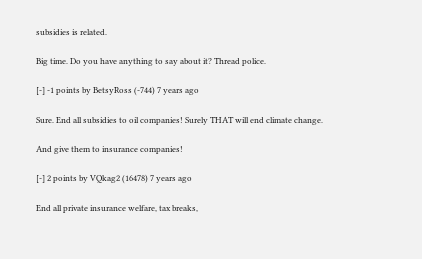subsidies is related.

Big time. Do you have anything to say about it? Thread police.

[-] -1 points by BetsyRoss (-744) 7 years ago

Sure. End all subsidies to oil companies! Surely THAT will end climate change.

And give them to insurance companies!

[-] 2 points by VQkag2 (16478) 7 years ago

End all private insurance welfare, tax breaks,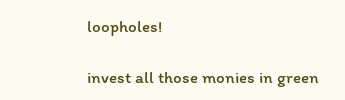loopholes!

invest all those monies in green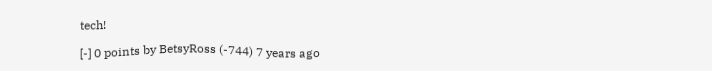tech!

[-] 0 points by BetsyRoss (-744) 7 years ago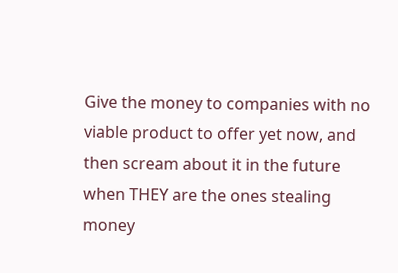Give the money to companies with no viable product to offer yet now, and then scream about it in the future when THEY are the ones stealing money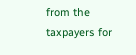from the taxpayers for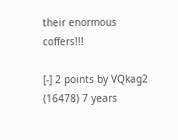their enormous coffers!!!

[-] 2 points by VQkag2 (16478) 7 years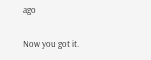ago

Now you got it.